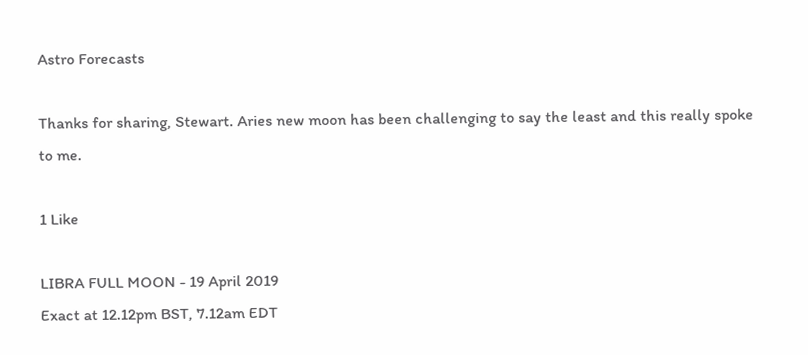Astro Forecasts

Thanks for sharing, Stewart. Aries new moon has been challenging to say the least and this really spoke to me.

1 Like

LIBRA FULL MOON - 19 April 2019
Exact at 12.12pm BST, 7.12am EDT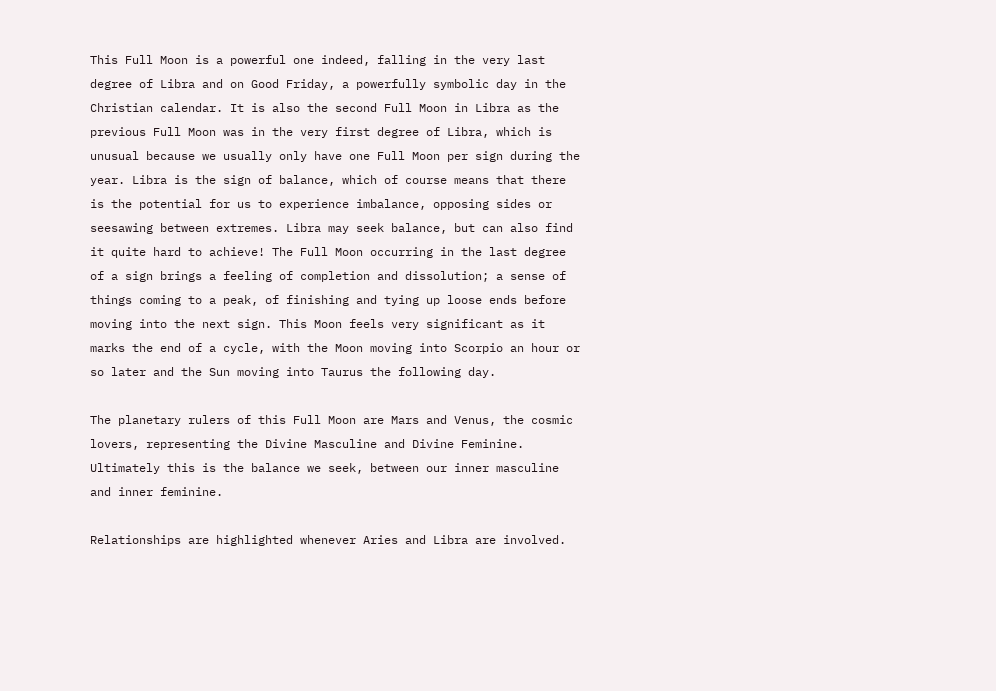This Full Moon is a powerful one indeed, falling in the very last degree of Libra and on Good Friday, a powerfully symbolic day in the Christian calendar. It is also the second Full Moon in Libra as the previous Full Moon was in the very first degree of Libra, which is unusual because we usually only have one Full Moon per sign during the year. Libra is the sign of balance, which of course means that there is the potential for us to experience imbalance, opposing sides or seesawing between extremes. Libra may seek balance, but can also find it quite hard to achieve! The Full Moon occurring in the last degree of a sign brings a feeling of completion and dissolution; a sense of things coming to a peak, of finishing and tying up loose ends before moving into the next sign. This Moon feels very significant as it marks the end of a cycle, with the Moon moving into Scorpio an hour or so later and the Sun moving into Taurus the following day.

The planetary rulers of this Full Moon are Mars and Venus, the cosmic lovers, representing the Divine Masculine and Divine Feminine. Ultimately this is the balance we seek, between our inner masculine and inner feminine.

Relationships are highlighted whenever Aries and Libra are involved.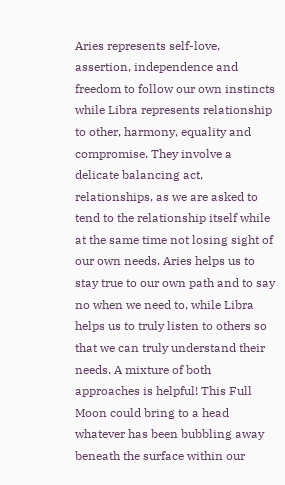Aries represents self-love, assertion, independence and freedom to follow our own instincts while Libra represents relationship to other, harmony, equality and compromise. They involve a delicate balancing act, relationships, as we are asked to tend to the relationship itself while at the same time not losing sight of our own needs. Aries helps us to stay true to our own path and to say no when we need to, while Libra helps us to truly listen to others so that we can truly understand their needs. A mixture of both approaches is helpful! This Full Moon could bring to a head whatever has been bubbling away beneath the surface within our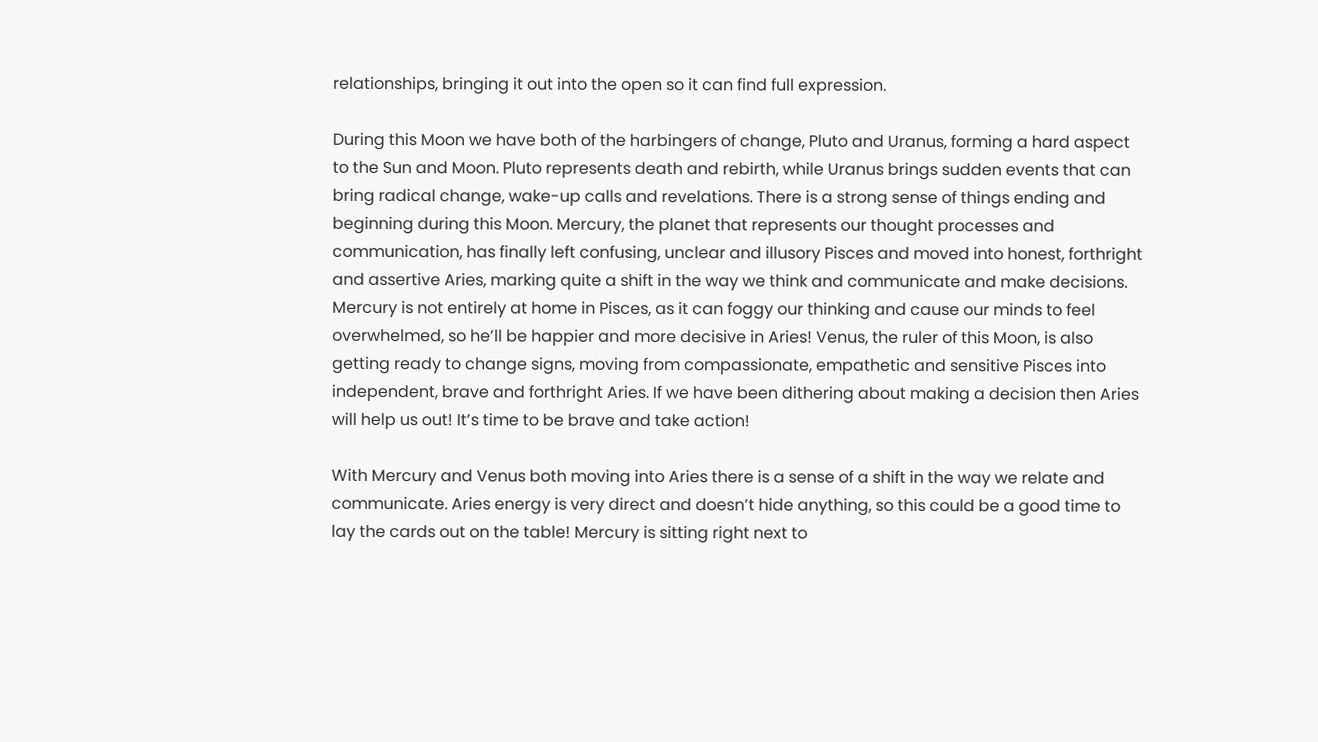relationships, bringing it out into the open so it can find full expression.

During this Moon we have both of the harbingers of change, Pluto and Uranus, forming a hard aspect to the Sun and Moon. Pluto represents death and rebirth, while Uranus brings sudden events that can bring radical change, wake-up calls and revelations. There is a strong sense of things ending and beginning during this Moon. Mercury, the planet that represents our thought processes and communication, has finally left confusing, unclear and illusory Pisces and moved into honest, forthright and assertive Aries, marking quite a shift in the way we think and communicate and make decisions. Mercury is not entirely at home in Pisces, as it can foggy our thinking and cause our minds to feel overwhelmed, so he’ll be happier and more decisive in Aries! Venus, the ruler of this Moon, is also getting ready to change signs, moving from compassionate, empathetic and sensitive Pisces into independent, brave and forthright Aries. If we have been dithering about making a decision then Aries will help us out! It’s time to be brave and take action!

With Mercury and Venus both moving into Aries there is a sense of a shift in the way we relate and communicate. Aries energy is very direct and doesn’t hide anything, so this could be a good time to lay the cards out on the table! Mercury is sitting right next to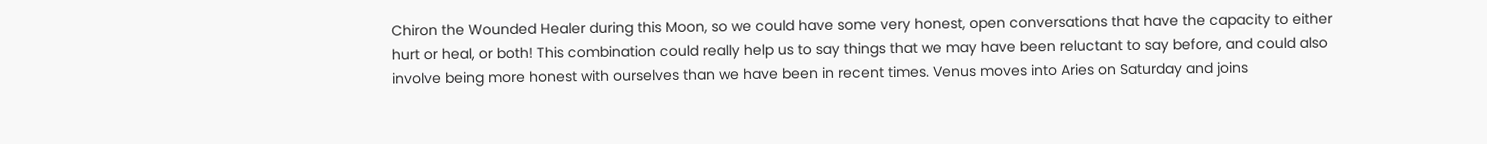Chiron the Wounded Healer during this Moon, so we could have some very honest, open conversations that have the capacity to either hurt or heal, or both! This combination could really help us to say things that we may have been reluctant to say before, and could also involve being more honest with ourselves than we have been in recent times. Venus moves into Aries on Saturday and joins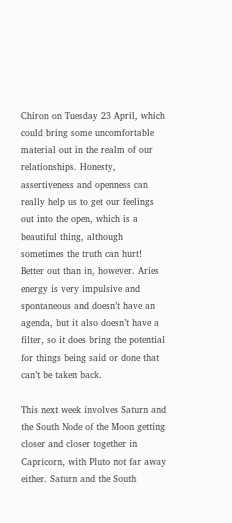Chiron on Tuesday 23 April, which could bring some uncomfortable material out in the realm of our relationships. Honesty, assertiveness and openness can really help us to get our feelings out into the open, which is a beautiful thing, although sometimes the truth can hurt! Better out than in, however. Aries energy is very impulsive and spontaneous and doesn’t have an agenda, but it also doesn’t have a filter, so it does bring the potential for things being said or done that can’t be taken back.

This next week involves Saturn and the South Node of the Moon getting closer and closer together in Capricorn, with Pluto not far away either. Saturn and the South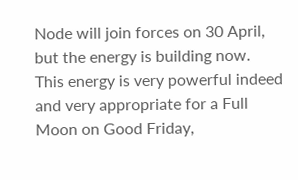Node will join forces on 30 April, but the energy is building now. This energy is very powerful indeed and very appropriate for a Full Moon on Good Friday,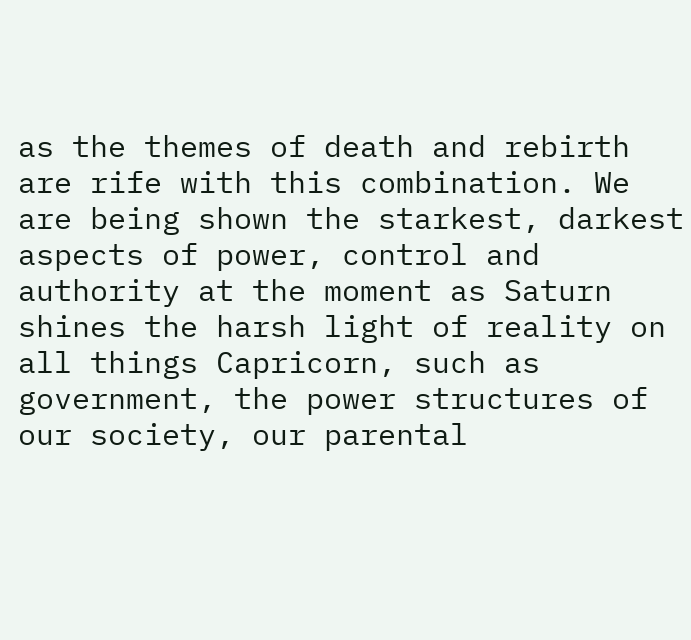as the themes of death and rebirth are rife with this combination. We are being shown the starkest, darkest aspects of power, control and authority at the moment as Saturn shines the harsh light of reality on all things Capricorn, such as government, the power structures of our society, our parental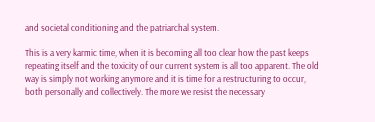and societal conditioning and the patriarchal system.

This is a very karmic time, when it is becoming all too clear how the past keeps repeating itself and the toxicity of our current system is all too apparent. The old way is simply not working anymore and it is time for a restructuring to occur, both personally and collectively. The more we resist the necessary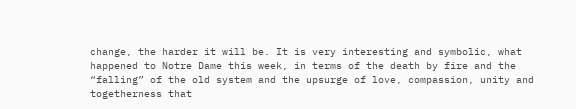change, the harder it will be. It is very interesting and symbolic, what happened to Notre Dame this week, in terms of the death by fire and the “falling” of the old system and the upsurge of love, compassion, unity and togetherness that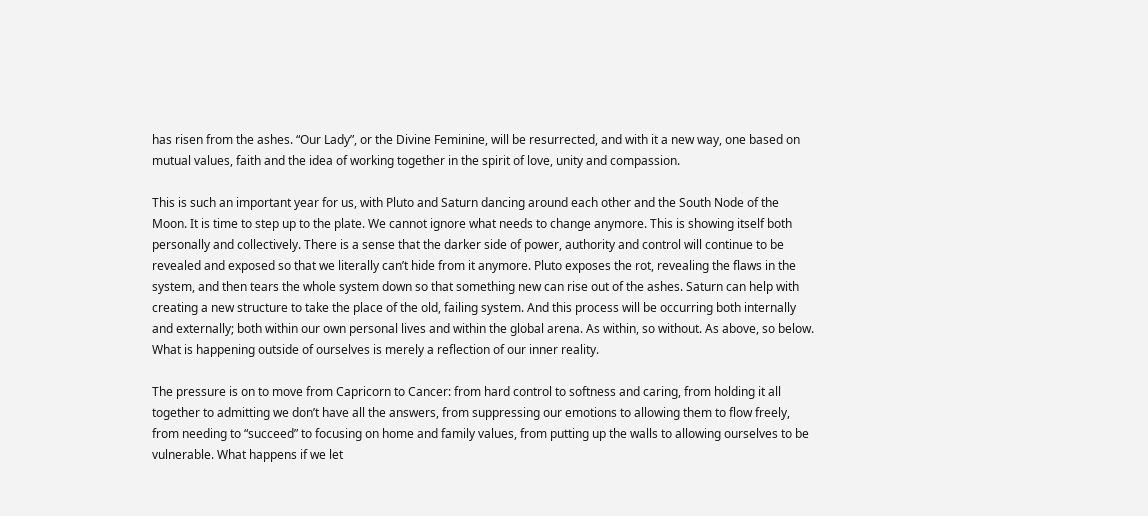has risen from the ashes. “Our Lady”, or the Divine Feminine, will be resurrected, and with it a new way, one based on mutual values, faith and the idea of working together in the spirit of love, unity and compassion.

This is such an important year for us, with Pluto and Saturn dancing around each other and the South Node of the Moon. It is time to step up to the plate. We cannot ignore what needs to change anymore. This is showing itself both personally and collectively. There is a sense that the darker side of power, authority and control will continue to be revealed and exposed so that we literally can’t hide from it anymore. Pluto exposes the rot, revealing the flaws in the system, and then tears the whole system down so that something new can rise out of the ashes. Saturn can help with creating a new structure to take the place of the old, failing system. And this process will be occurring both internally and externally; both within our own personal lives and within the global arena. As within, so without. As above, so below. What is happening outside of ourselves is merely a reflection of our inner reality.

The pressure is on to move from Capricorn to Cancer: from hard control to softness and caring, from holding it all together to admitting we don’t have all the answers, from suppressing our emotions to allowing them to flow freely, from needing to “succeed” to focusing on home and family values, from putting up the walls to allowing ourselves to be vulnerable. What happens if we let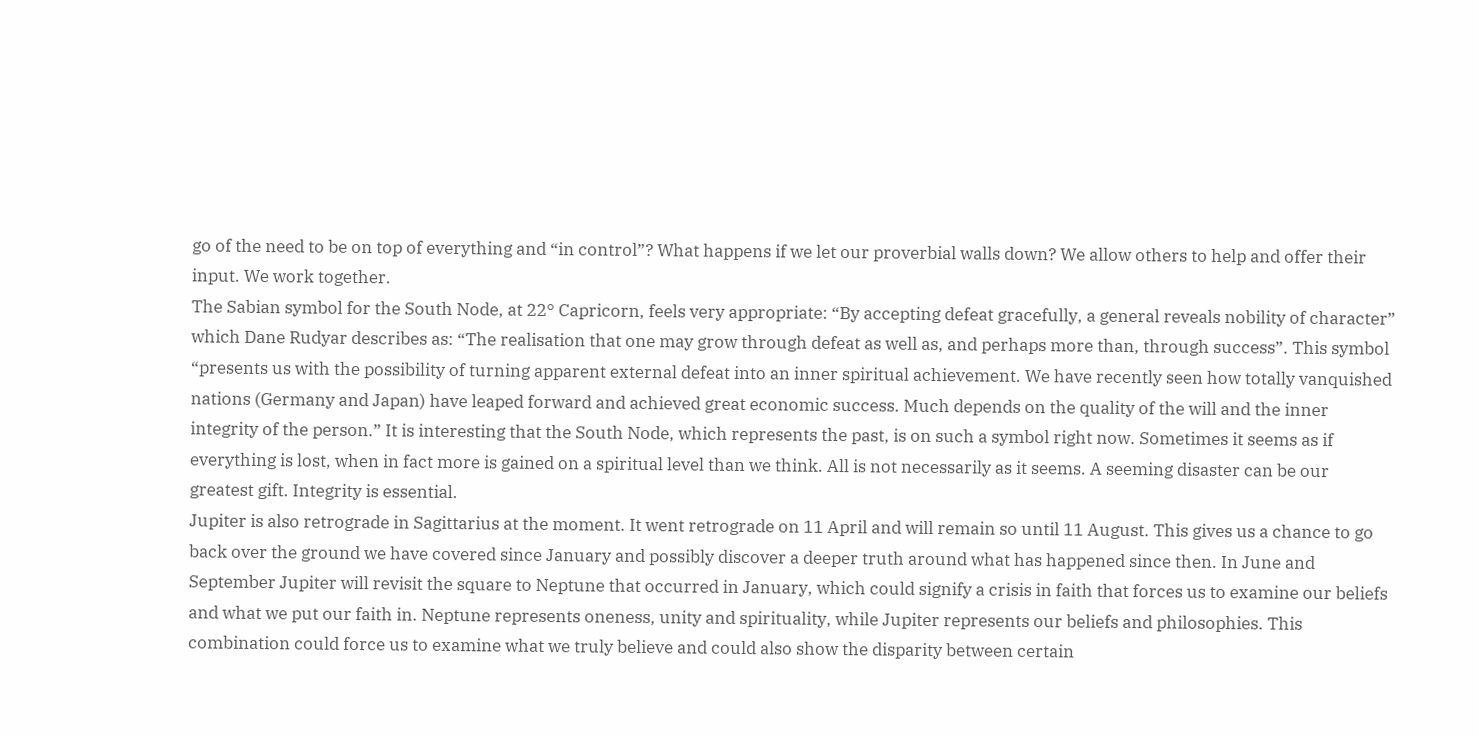go of the need to be on top of everything and “in control”? What happens if we let our proverbial walls down? We allow others to help and offer their input. We work together.
The Sabian symbol for the South Node, at 22° Capricorn, feels very appropriate: “By accepting defeat gracefully, a general reveals nobility of character” which Dane Rudyar describes as: “The realisation that one may grow through defeat as well as, and perhaps more than, through success”. This symbol “presents us with the possibility of turning apparent external defeat into an inner spiritual achievement. We have recently seen how totally vanquished nations (Germany and Japan) have leaped forward and achieved great economic success. Much depends on the quality of the will and the inner integrity of the person.” It is interesting that the South Node, which represents the past, is on such a symbol right now. Sometimes it seems as if everything is lost, when in fact more is gained on a spiritual level than we think. All is not necessarily as it seems. A seeming disaster can be our greatest gift. Integrity is essential.
Jupiter is also retrograde in Sagittarius at the moment. It went retrograde on 11 April and will remain so until 11 August. This gives us a chance to go back over the ground we have covered since January and possibly discover a deeper truth around what has happened since then. In June and September Jupiter will revisit the square to Neptune that occurred in January, which could signify a crisis in faith that forces us to examine our beliefs and what we put our faith in. Neptune represents oneness, unity and spirituality, while Jupiter represents our beliefs and philosophies. This combination could force us to examine what we truly believe and could also show the disparity between certain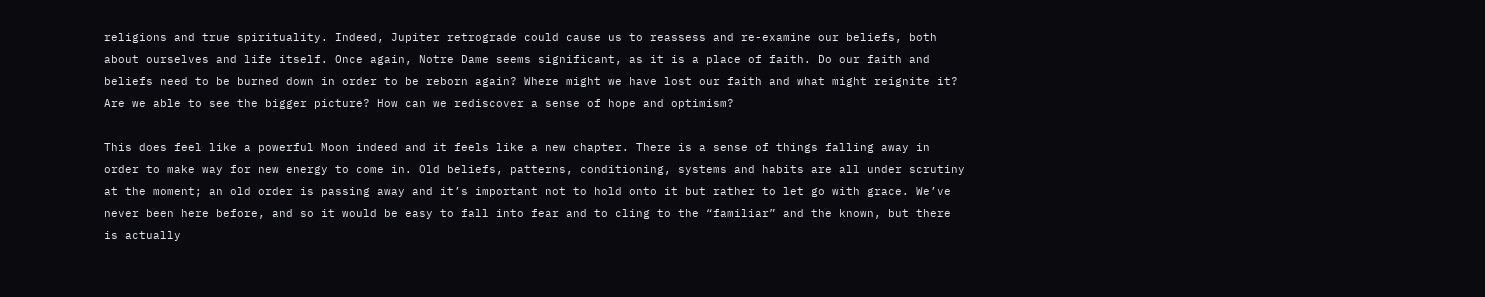religions and true spirituality. Indeed, Jupiter retrograde could cause us to reassess and re-examine our beliefs, both about ourselves and life itself. Once again, Notre Dame seems significant, as it is a place of faith. Do our faith and beliefs need to be burned down in order to be reborn again? Where might we have lost our faith and what might reignite it? Are we able to see the bigger picture? How can we rediscover a sense of hope and optimism?

This does feel like a powerful Moon indeed and it feels like a new chapter. There is a sense of things falling away in order to make way for new energy to come in. Old beliefs, patterns, conditioning, systems and habits are all under scrutiny at the moment; an old order is passing away and it’s important not to hold onto it but rather to let go with grace. We’ve never been here before, and so it would be easy to fall into fear and to cling to the “familiar” and the known, but there is actually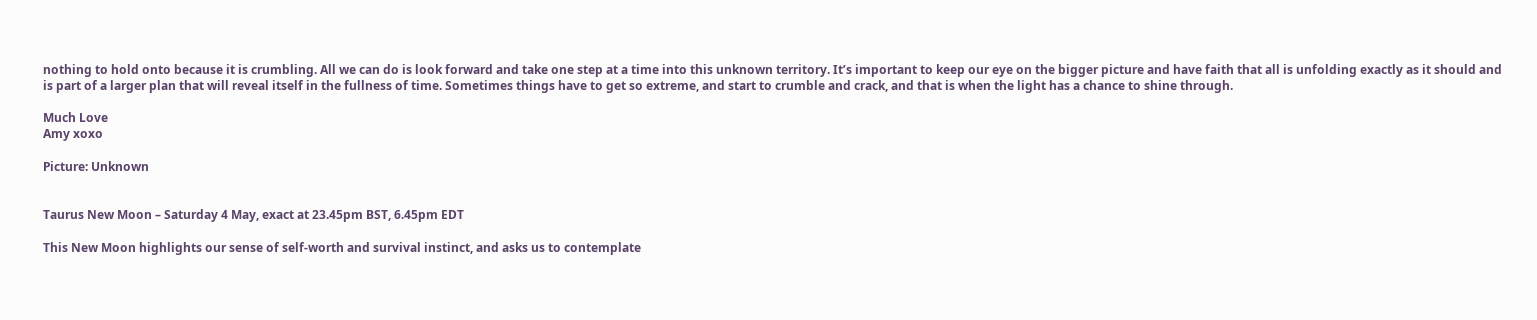nothing to hold onto because it is crumbling. All we can do is look forward and take one step at a time into this unknown territory. It’s important to keep our eye on the bigger picture and have faith that all is unfolding exactly as it should and is part of a larger plan that will reveal itself in the fullness of time. Sometimes things have to get so extreme, and start to crumble and crack, and that is when the light has a chance to shine through.

Much Love
Amy xoxo

Picture: Unknown


Taurus New Moon – Saturday 4 May, exact at 23.45pm BST, 6.45pm EDT

This New Moon highlights our sense of self-worth and survival instinct, and asks us to contemplate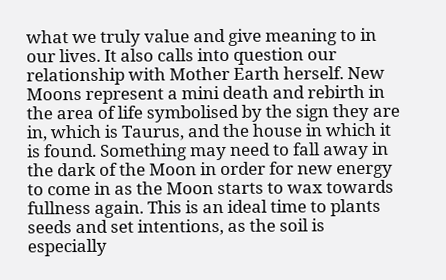what we truly value and give meaning to in our lives. It also calls into question our relationship with Mother Earth herself. New Moons represent a mini death and rebirth in the area of life symbolised by the sign they are in, which is Taurus, and the house in which it is found. Something may need to fall away in the dark of the Moon in order for new energy to come in as the Moon starts to wax towards fullness again. This is an ideal time to plants seeds and set intentions, as the soil is especially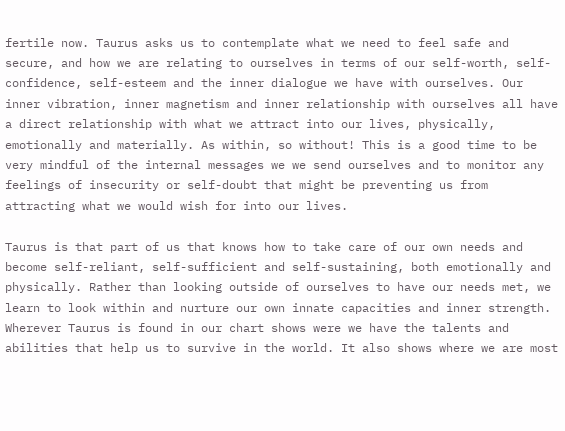fertile now. Taurus asks us to contemplate what we need to feel safe and secure, and how we are relating to ourselves in terms of our self-worth, self-confidence, self-esteem and the inner dialogue we have with ourselves. Our inner vibration, inner magnetism and inner relationship with ourselves all have a direct relationship with what we attract into our lives, physically, emotionally and materially. As within, so without! This is a good time to be very mindful of the internal messages we we send ourselves and to monitor any feelings of insecurity or self-doubt that might be preventing us from attracting what we would wish for into our lives.

Taurus is that part of us that knows how to take care of our own needs and become self-reliant, self-sufficient and self-sustaining, both emotionally and physically. Rather than looking outside of ourselves to have our needs met, we learn to look within and nurture our own innate capacities and inner strength. Wherever Taurus is found in our chart shows were we have the talents and abilities that help us to survive in the world. It also shows where we are most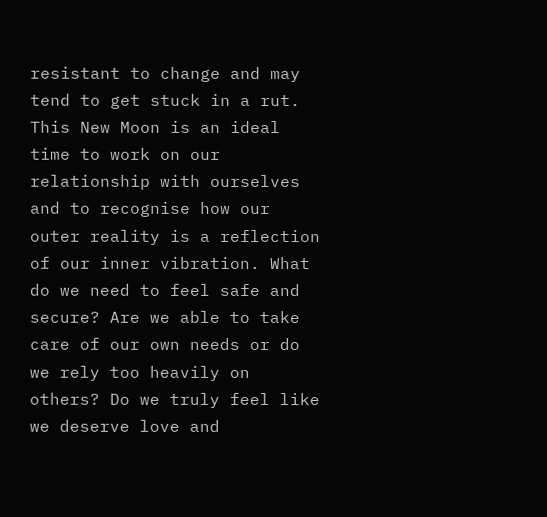resistant to change and may tend to get stuck in a rut. This New Moon is an ideal time to work on our relationship with ourselves and to recognise how our outer reality is a reflection of our inner vibration. What do we need to feel safe and secure? Are we able to take care of our own needs or do we rely too heavily on others? Do we truly feel like we deserve love and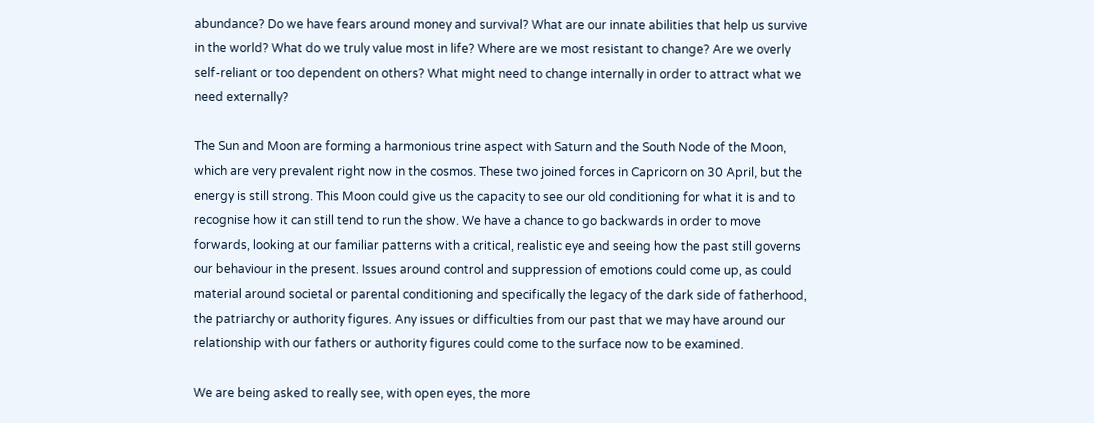abundance? Do we have fears around money and survival? What are our innate abilities that help us survive in the world? What do we truly value most in life? Where are we most resistant to change? Are we overly self-reliant or too dependent on others? What might need to change internally in order to attract what we need externally?

The Sun and Moon are forming a harmonious trine aspect with Saturn and the South Node of the Moon, which are very prevalent right now in the cosmos. These two joined forces in Capricorn on 30 April, but the energy is still strong. This Moon could give us the capacity to see our old conditioning for what it is and to recognise how it can still tend to run the show. We have a chance to go backwards in order to move forwards, looking at our familiar patterns with a critical, realistic eye and seeing how the past still governs our behaviour in the present. Issues around control and suppression of emotions could come up, as could material around societal or parental conditioning and specifically the legacy of the dark side of fatherhood, the patriarchy or authority figures. Any issues or difficulties from our past that we may have around our relationship with our fathers or authority figures could come to the surface now to be examined.

We are being asked to really see, with open eyes, the more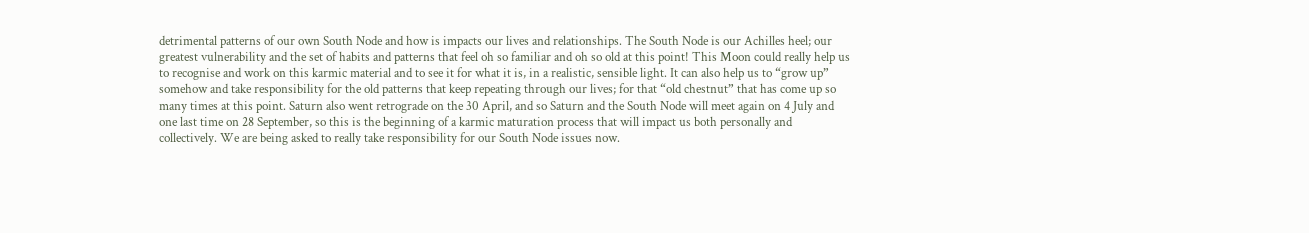detrimental patterns of our own South Node and how is impacts our lives and relationships. The South Node is our Achilles heel; our greatest vulnerability and the set of habits and patterns that feel oh so familiar and oh so old at this point! This Moon could really help us to recognise and work on this karmic material and to see it for what it is, in a realistic, sensible light. It can also help us to “grow up” somehow and take responsibility for the old patterns that keep repeating through our lives; for that “old chestnut” that has come up so many times at this point. Saturn also went retrograde on the 30 April, and so Saturn and the South Node will meet again on 4 July and one last time on 28 September, so this is the beginning of a karmic maturation process that will impact us both personally and collectively. We are being asked to really take responsibility for our South Node issues now.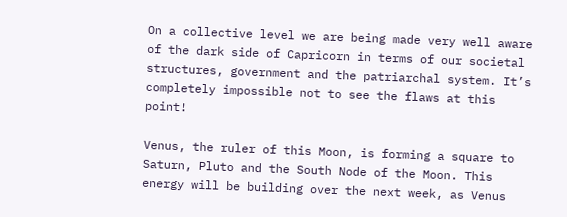On a collective level we are being made very well aware of the dark side of Capricorn in terms of our societal structures, government and the patriarchal system. It’s completely impossible not to see the flaws at this point!

Venus, the ruler of this Moon, is forming a square to Saturn, Pluto and the South Node of the Moon. This energy will be building over the next week, as Venus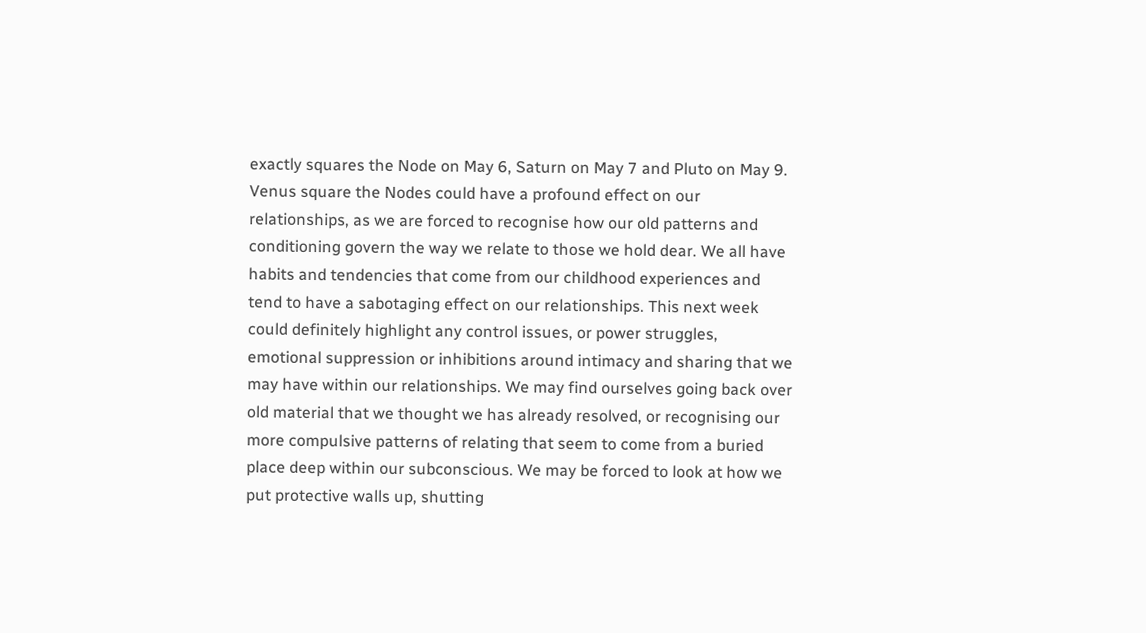exactly squares the Node on May 6, Saturn on May 7 and Pluto on May 9. Venus square the Nodes could have a profound effect on our relationships, as we are forced to recognise how our old patterns and conditioning govern the way we relate to those we hold dear. We all have habits and tendencies that come from our childhood experiences and tend to have a sabotaging effect on our relationships. This next week could definitely highlight any control issues, or power struggles, emotional suppression or inhibitions around intimacy and sharing that we may have within our relationships. We may find ourselves going back over old material that we thought we has already resolved, or recognising our more compulsive patterns of relating that seem to come from a buried place deep within our subconscious. We may be forced to look at how we put protective walls up, shutting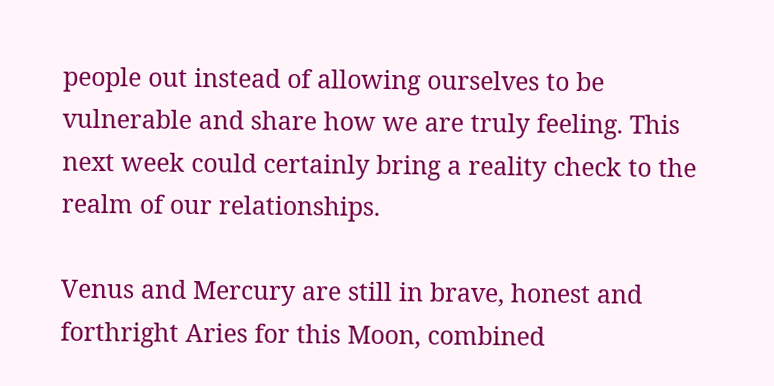people out instead of allowing ourselves to be vulnerable and share how we are truly feeling. This next week could certainly bring a reality check to the realm of our relationships.

Venus and Mercury are still in brave, honest and forthright Aries for this Moon, combined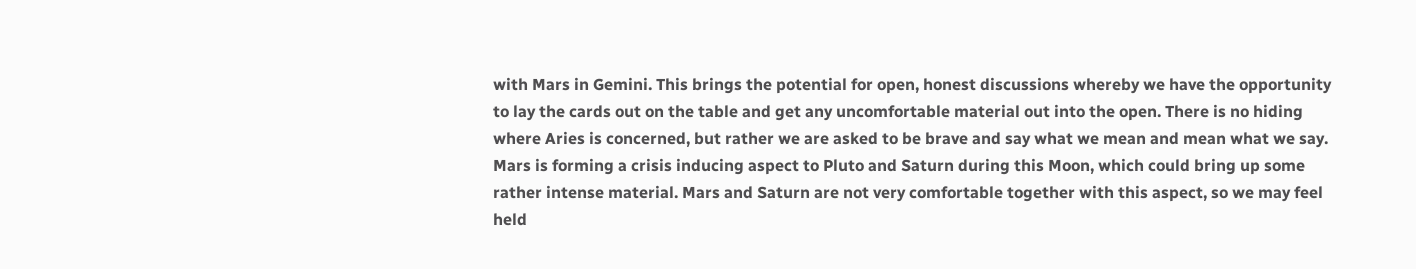with Mars in Gemini. This brings the potential for open, honest discussions whereby we have the opportunity to lay the cards out on the table and get any uncomfortable material out into the open. There is no hiding where Aries is concerned, but rather we are asked to be brave and say what we mean and mean what we say. Mars is forming a crisis inducing aspect to Pluto and Saturn during this Moon, which could bring up some rather intense material. Mars and Saturn are not very comfortable together with this aspect, so we may feel held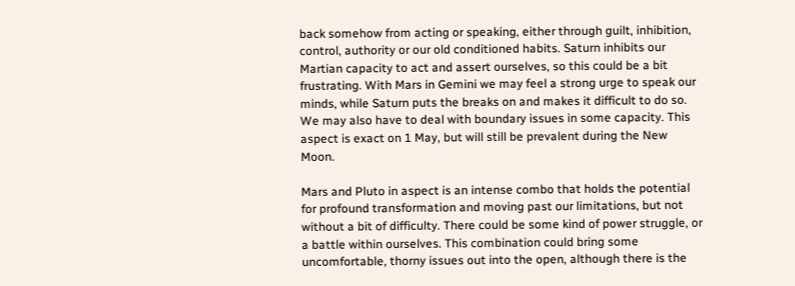back somehow from acting or speaking, either through guilt, inhibition, control, authority or our old conditioned habits. Saturn inhibits our Martian capacity to act and assert ourselves, so this could be a bit frustrating. With Mars in Gemini we may feel a strong urge to speak our minds, while Saturn puts the breaks on and makes it difficult to do so. We may also have to deal with boundary issues in some capacity. This aspect is exact on 1 May, but will still be prevalent during the New Moon.

Mars and Pluto in aspect is an intense combo that holds the potential for profound transformation and moving past our limitations, but not without a bit of difficulty. There could be some kind of power struggle, or a battle within ourselves. This combination could bring some uncomfortable, thorny issues out into the open, although there is the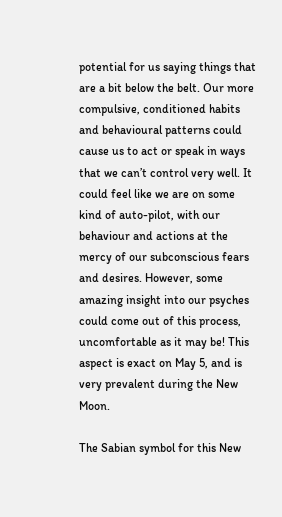potential for us saying things that are a bit below the belt. Our more compulsive, conditioned habits and behavioural patterns could cause us to act or speak in ways that we can’t control very well. It could feel like we are on some kind of auto-pilot, with our behaviour and actions at the mercy of our subconscious fears and desires. However, some amazing insight into our psyches could come out of this process, uncomfortable as it may be! This aspect is exact on May 5, and is very prevalent during the New Moon.

The Sabian symbol for this New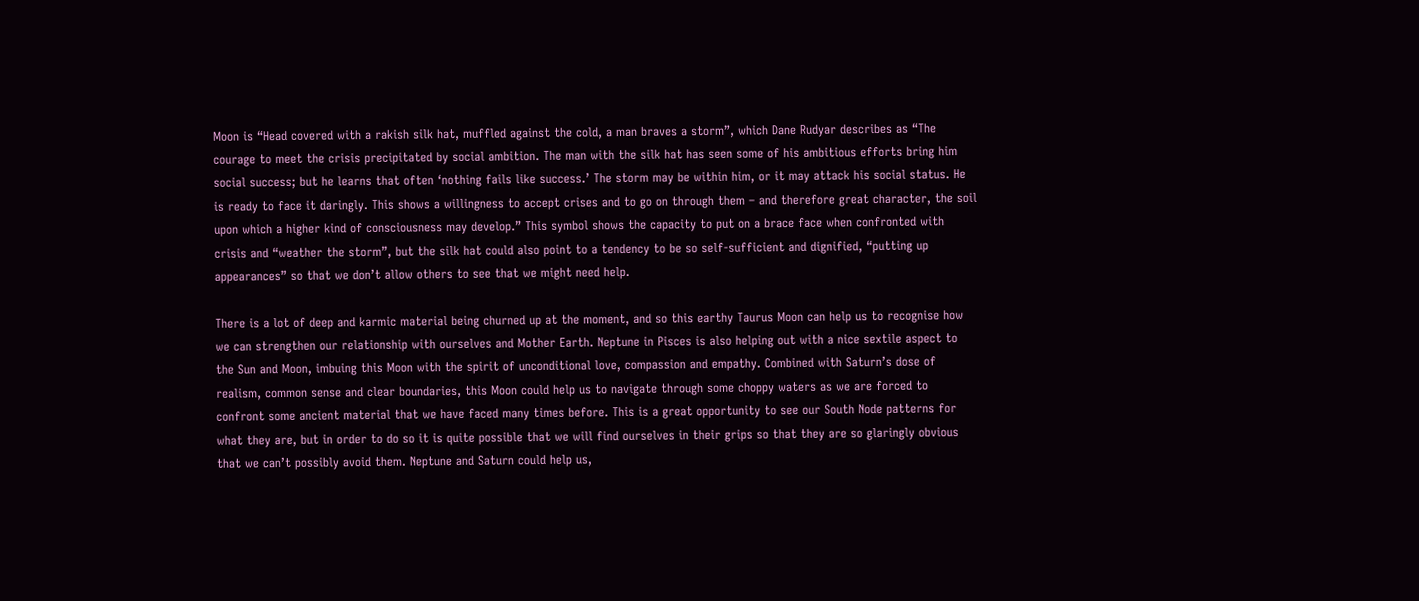Moon is “Head covered with a rakish silk hat, muffled against the cold, a man braves a storm”, which Dane Rudyar describes as “The courage to meet the crisis precipitated by social ambition. The man with the silk hat has seen some of his ambitious efforts bring him social success; but he learns that often ‘nothing fails like success.’ The storm may be within him, or it may attack his social status. He is ready to face it daringly. This shows a willingness to accept crises and to go on through them – and therefore great character, the soil upon which a higher kind of consciousness may develop.” This symbol shows the capacity to put on a brace face when confronted with crisis and “weather the storm”, but the silk hat could also point to a tendency to be so self-sufficient and dignified, “putting up appearances” so that we don’t allow others to see that we might need help.

There is a lot of deep and karmic material being churned up at the moment, and so this earthy Taurus Moon can help us to recognise how we can strengthen our relationship with ourselves and Mother Earth. Neptune in Pisces is also helping out with a nice sextile aspect to the Sun and Moon, imbuing this Moon with the spirit of unconditional love, compassion and empathy. Combined with Saturn’s dose of realism, common sense and clear boundaries, this Moon could help us to navigate through some choppy waters as we are forced to confront some ancient material that we have faced many times before. This is a great opportunity to see our South Node patterns for what they are, but in order to do so it is quite possible that we will find ourselves in their grips so that they are so glaringly obvious that we can’t possibly avoid them. Neptune and Saturn could help us,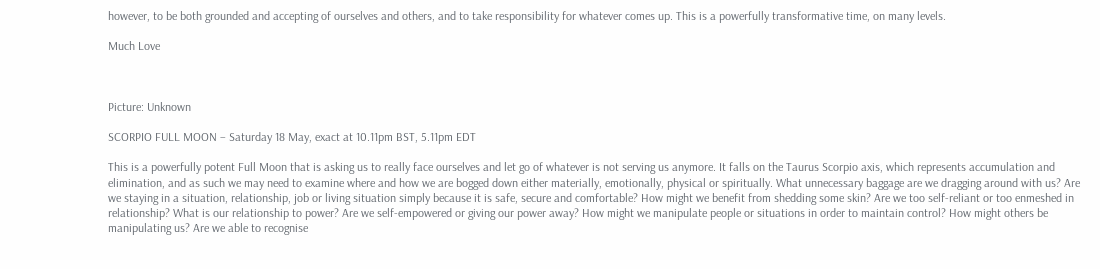however, to be both grounded and accepting of ourselves and others, and to take responsibility for whatever comes up. This is a powerfully transformative time, on many levels.

Much Love



Picture: Unknown

SCORPIO FULL MOON – Saturday 18 May, exact at 10.11pm BST, 5.11pm EDT

This is a powerfully potent Full Moon that is asking us to really face ourselves and let go of whatever is not serving us anymore. It falls on the Taurus Scorpio axis, which represents accumulation and elimination, and as such we may need to examine where and how we are bogged down either materially, emotionally, physical or spiritually. What unnecessary baggage are we dragging around with us? Are we staying in a situation, relationship, job or living situation simply because it is safe, secure and comfortable? How might we benefit from shedding some skin? Are we too self-reliant or too enmeshed in relationship? What is our relationship to power? Are we self-empowered or giving our power away? How might we manipulate people or situations in order to maintain control? How might others be manipulating us? Are we able to recognise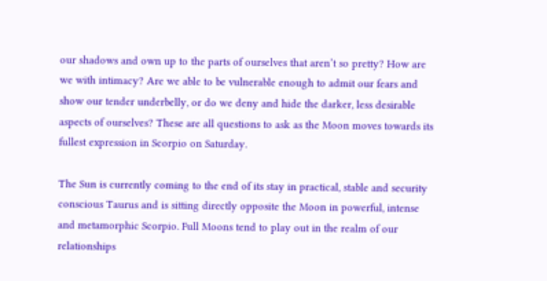our shadows and own up to the parts of ourselves that aren’t so pretty? How are we with intimacy? Are we able to be vulnerable enough to admit our fears and show our tender underbelly, or do we deny and hide the darker, less desirable aspects of ourselves? These are all questions to ask as the Moon moves towards its fullest expression in Scorpio on Saturday.

The Sun is currently coming to the end of its stay in practical, stable and security conscious Taurus and is sitting directly opposite the Moon in powerful, intense and metamorphic Scorpio. Full Moons tend to play out in the realm of our relationships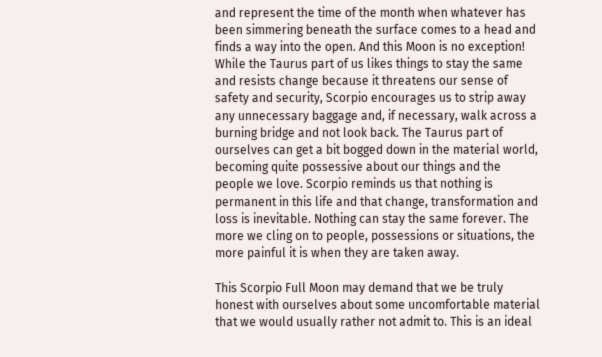and represent the time of the month when whatever has been simmering beneath the surface comes to a head and finds a way into the open. And this Moon is no exception! While the Taurus part of us likes things to stay the same and resists change because it threatens our sense of safety and security, Scorpio encourages us to strip away any unnecessary baggage and, if necessary, walk across a burning bridge and not look back. The Taurus part of ourselves can get a bit bogged down in the material world, becoming quite possessive about our things and the people we love. Scorpio reminds us that nothing is permanent in this life and that change, transformation and loss is inevitable. Nothing can stay the same forever. The more we cling on to people, possessions or situations, the more painful it is when they are taken away.

This Scorpio Full Moon may demand that we be truly honest with ourselves about some uncomfortable material that we would usually rather not admit to. This is an ideal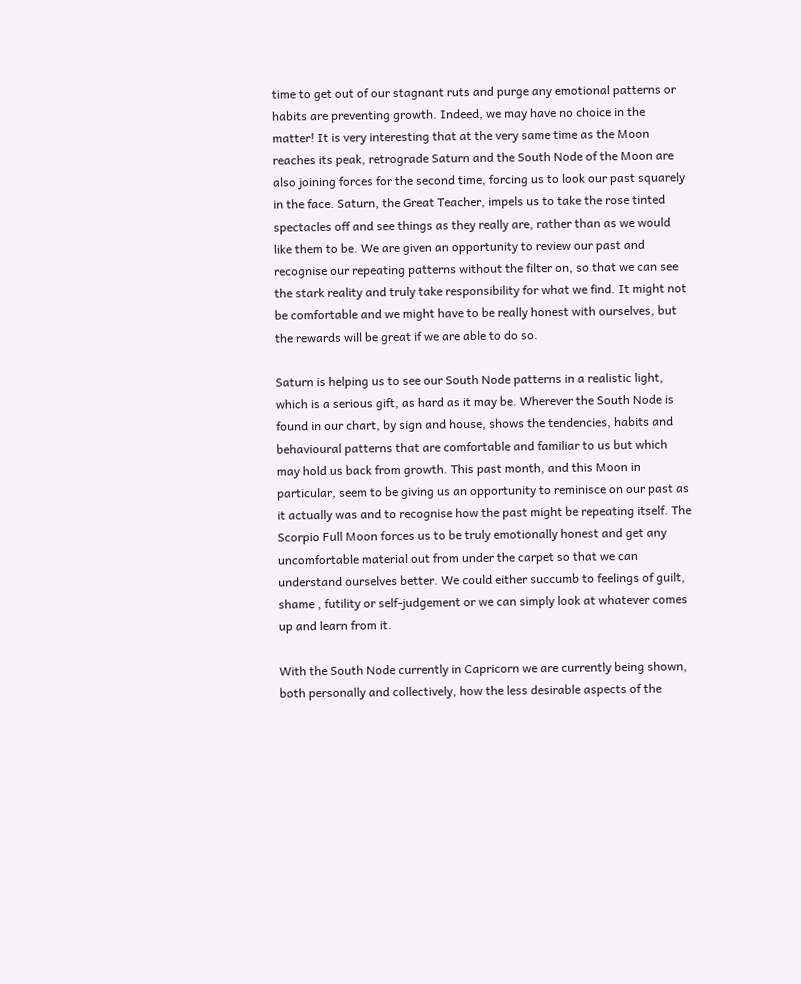time to get out of our stagnant ruts and purge any emotional patterns or habits are preventing growth. Indeed, we may have no choice in the matter! It is very interesting that at the very same time as the Moon reaches its peak, retrograde Saturn and the South Node of the Moon are also joining forces for the second time, forcing us to look our past squarely in the face. Saturn, the Great Teacher, impels us to take the rose tinted spectacles off and see things as they really are, rather than as we would like them to be. We are given an opportunity to review our past and recognise our repeating patterns without the filter on, so that we can see the stark reality and truly take responsibility for what we find. It might not be comfortable and we might have to be really honest with ourselves, but the rewards will be great if we are able to do so.

Saturn is helping us to see our South Node patterns in a realistic light, which is a serious gift, as hard as it may be. Wherever the South Node is found in our chart, by sign and house, shows the tendencies, habits and behavioural patterns that are comfortable and familiar to us but which may hold us back from growth. This past month, and this Moon in particular, seem to be giving us an opportunity to reminisce on our past as it actually was and to recognise how the past might be repeating itself. The Scorpio Full Moon forces us to be truly emotionally honest and get any uncomfortable material out from under the carpet so that we can understand ourselves better. We could either succumb to feelings of guilt, shame , futility or self-judgement or we can simply look at whatever comes up and learn from it.

With the South Node currently in Capricorn we are currently being shown, both personally and collectively, how the less desirable aspects of the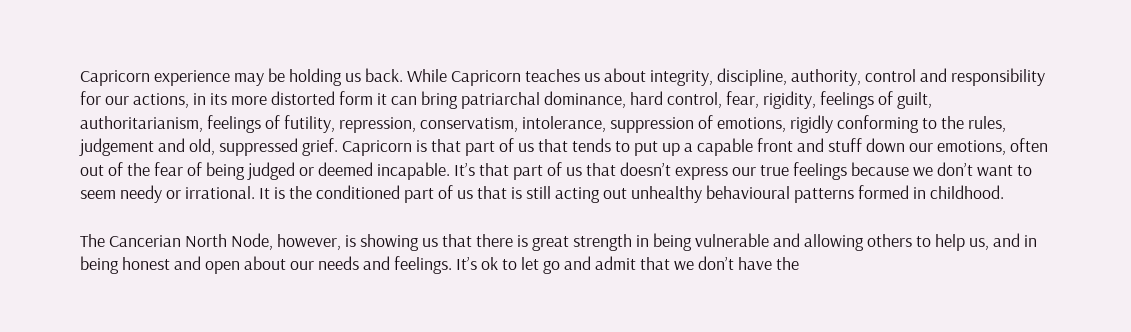Capricorn experience may be holding us back. While Capricorn teaches us about integrity, discipline, authority, control and responsibility for our actions, in its more distorted form it can bring patriarchal dominance, hard control, fear, rigidity, feelings of guilt, authoritarianism, feelings of futility, repression, conservatism, intolerance, suppression of emotions, rigidly conforming to the rules, judgement and old, suppressed grief. Capricorn is that part of us that tends to put up a capable front and stuff down our emotions, often out of the fear of being judged or deemed incapable. It’s that part of us that doesn’t express our true feelings because we don’t want to seem needy or irrational. It is the conditioned part of us that is still acting out unhealthy behavioural patterns formed in childhood.

The Cancerian North Node, however, is showing us that there is great strength in being vulnerable and allowing others to help us, and in being honest and open about our needs and feelings. It’s ok to let go and admit that we don’t have the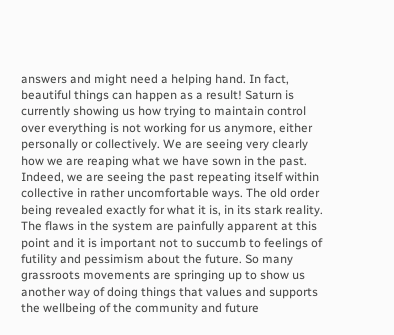answers and might need a helping hand. In fact, beautiful things can happen as a result! Saturn is currently showing us how trying to maintain control over everything is not working for us anymore, either personally or collectively. We are seeing very clearly how we are reaping what we have sown in the past. Indeed, we are seeing the past repeating itself within collective in rather uncomfortable ways. The old order being revealed exactly for what it is, in its stark reality. The flaws in the system are painfully apparent at this point and it is important not to succumb to feelings of futility and pessimism about the future. So many grassroots movements are springing up to show us another way of doing things that values and supports the wellbeing of the community and future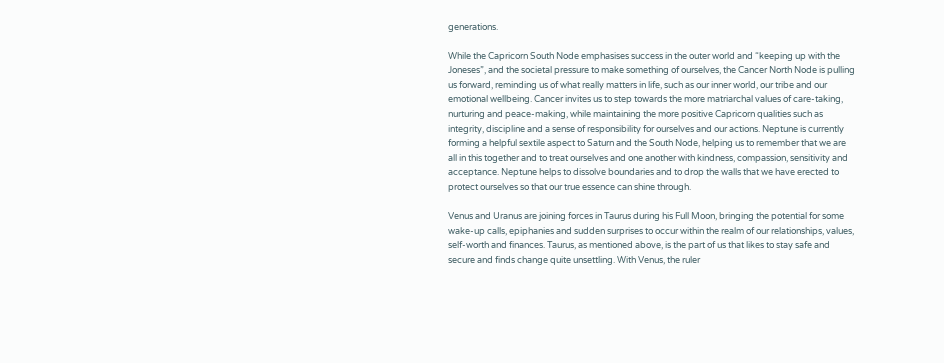generations.

While the Capricorn South Node emphasises success in the outer world and “keeping up with the Joneses”, and the societal pressure to make something of ourselves, the Cancer North Node is pulling us forward, reminding us of what really matters in life, such as our inner world, our tribe and our emotional wellbeing. Cancer invites us to step towards the more matriarchal values of care-taking, nurturing and peace-making, while maintaining the more positive Capricorn qualities such as integrity, discipline and a sense of responsibility for ourselves and our actions. Neptune is currently forming a helpful sextile aspect to Saturn and the South Node, helping us to remember that we are all in this together and to treat ourselves and one another with kindness, compassion, sensitivity and acceptance. Neptune helps to dissolve boundaries and to drop the walls that we have erected to protect ourselves so that our true essence can shine through.

Venus and Uranus are joining forces in Taurus during his Full Moon, bringing the potential for some wake-up calls, epiphanies and sudden surprises to occur within the realm of our relationships, values, self-worth and finances. Taurus, as mentioned above, is the part of us that likes to stay safe and secure and finds change quite unsettling. With Venus, the ruler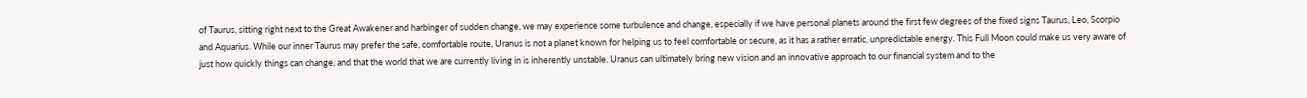of Taurus, sitting right next to the Great Awakener and harbinger of sudden change, we may experience some turbulence and change, especially if we have personal planets around the first few degrees of the fixed signs Taurus, Leo, Scorpio and Aquarius. While our inner Taurus may prefer the safe, comfortable route, Uranus is not a planet known for helping us to feel comfortable or secure, as it has a rather erratic, unpredictable energy. This Full Moon could make us very aware of just how quickly things can change, and that the world that we are currently living in is inherently unstable. Uranus can ultimately bring new vision and an innovative approach to our financial system and to the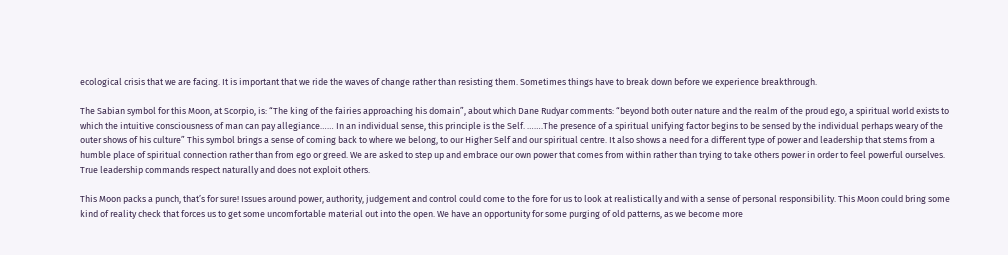ecological crisis that we are facing. It is important that we ride the waves of change rather than resisting them. Sometimes things have to break down before we experience breakthrough.

The Sabian symbol for this Moon, at Scorpio, is: “The king of the fairies approaching his domain”, about which Dane Rudyar comments: “beyond both outer nature and the realm of the proud ego, a spiritual world exists to which the intuitive consciousness of man can pay allegiance…… In an individual sense, this principle is the Self. …….The presence of a spiritual unifying factor begins to be sensed by the individual perhaps weary of the outer shows of his culture” This symbol brings a sense of coming back to where we belong, to our Higher Self and our spiritual centre. It also shows a need for a different type of power and leadership that stems from a humble place of spiritual connection rather than from ego or greed. We are asked to step up and embrace our own power that comes from within rather than trying to take others power in order to feel powerful ourselves. True leadership commands respect naturally and does not exploit others.

This Moon packs a punch, that’s for sure! Issues around power, authority, judgement and control could come to the fore for us to look at realistically and with a sense of personal responsibility. This Moon could bring some kind of reality check that forces us to get some uncomfortable material out into the open. We have an opportunity for some purging of old patterns, as we become more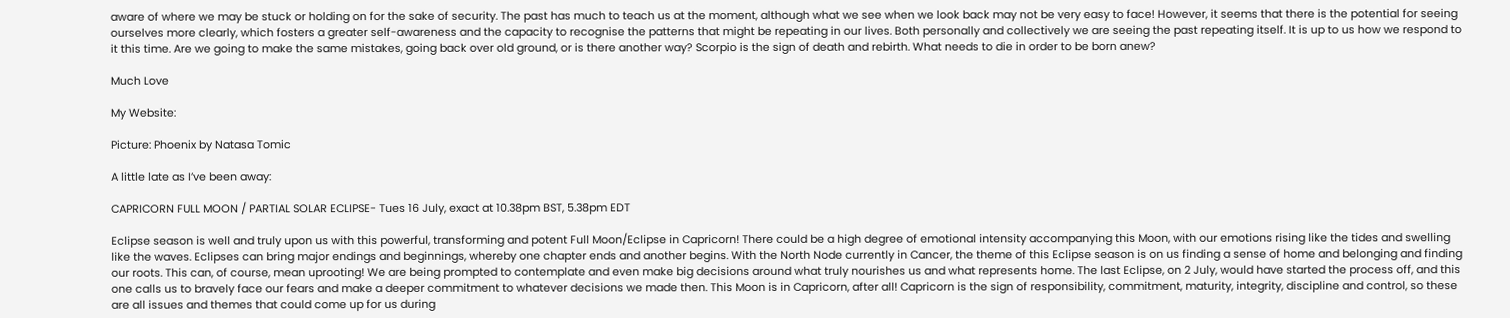aware of where we may be stuck or holding on for the sake of security. The past has much to teach us at the moment, although what we see when we look back may not be very easy to face! However, it seems that there is the potential for seeing ourselves more clearly, which fosters a greater self-awareness and the capacity to recognise the patterns that might be repeating in our lives. Both personally and collectively we are seeing the past repeating itself. It is up to us how we respond to it this time. Are we going to make the same mistakes, going back over old ground, or is there another way? Scorpio is the sign of death and rebirth. What needs to die in order to be born anew?

Much Love

My Website:

Picture: Phoenix by Natasa Tomic

A little late as I’ve been away:

CAPRICORN FULL MOON / PARTIAL SOLAR ECLIPSE- Tues 16 July, exact at 10.38pm BST, 5.38pm EDT

Eclipse season is well and truly upon us with this powerful, transforming and potent Full Moon/Eclipse in Capricorn! There could be a high degree of emotional intensity accompanying this Moon, with our emotions rising like the tides and swelling like the waves. Eclipses can bring major endings and beginnings, whereby one chapter ends and another begins. With the North Node currently in Cancer, the theme of this Eclipse season is on us finding a sense of home and belonging and finding our roots. This can, of course, mean uprooting! We are being prompted to contemplate and even make big decisions around what truly nourishes us and what represents home. The last Eclipse, on 2 July, would have started the process off, and this one calls us to bravely face our fears and make a deeper commitment to whatever decisions we made then. This Moon is in Capricorn, after all! Capricorn is the sign of responsibility, commitment, maturity, integrity, discipline and control, so these are all issues and themes that could come up for us during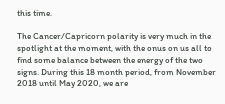this time.

The Cancer/Capricorn polarity is very much in the spotlight at the moment, with the onus on us all to find some balance between the energy of the two signs. During this 18 month period, from November 2018 until May 2020, we are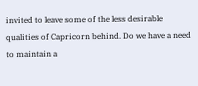invited to leave some of the less desirable qualities of Capricorn behind. Do we have a need to maintain a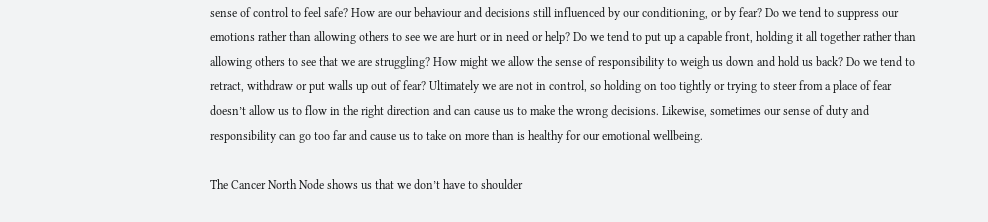sense of control to feel safe? How are our behaviour and decisions still influenced by our conditioning, or by fear? Do we tend to suppress our emotions rather than allowing others to see we are hurt or in need or help? Do we tend to put up a capable front, holding it all together rather than allowing others to see that we are struggling? How might we allow the sense of responsibility to weigh us down and hold us back? Do we tend to retract, withdraw or put walls up out of fear? Ultimately we are not in control, so holding on too tightly or trying to steer from a place of fear doesn’t allow us to flow in the right direction and can cause us to make the wrong decisions. Likewise, sometimes our sense of duty and responsibility can go too far and cause us to take on more than is healthy for our emotional wellbeing.

The Cancer North Node shows us that we don’t have to shoulder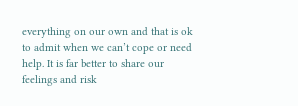everything on our own and that is ok to admit when we can’t cope or need help. It is far better to share our feelings and risk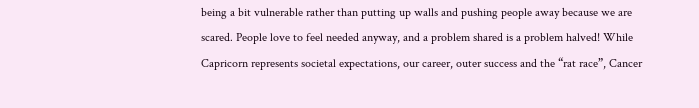being a bit vulnerable rather than putting up walls and pushing people away because we are scared. People love to feel needed anyway, and a problem shared is a problem halved! While Capricorn represents societal expectations, our career, outer success and the “rat race”, Cancer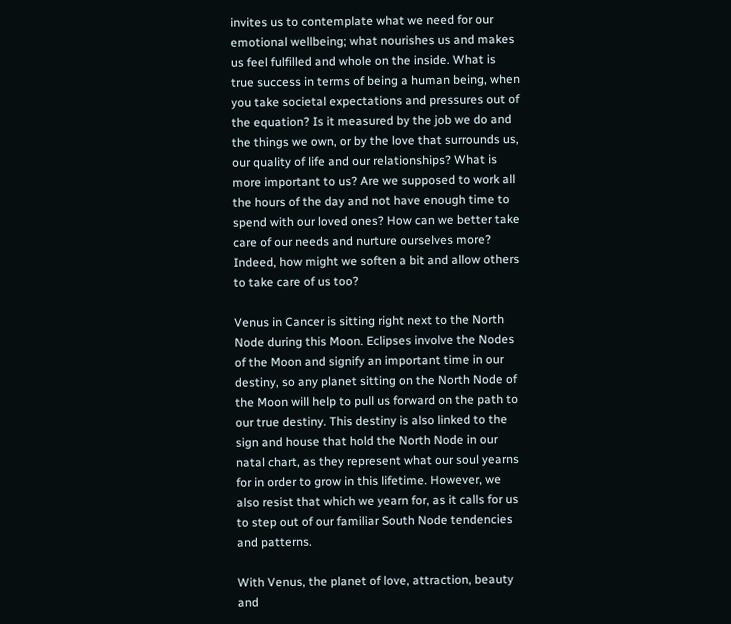invites us to contemplate what we need for our emotional wellbeing; what nourishes us and makes us feel fulfilled and whole on the inside. What is true success in terms of being a human being, when you take societal expectations and pressures out of the equation? Is it measured by the job we do and the things we own, or by the love that surrounds us, our quality of life and our relationships? What is more important to us? Are we supposed to work all the hours of the day and not have enough time to spend with our loved ones? How can we better take care of our needs and nurture ourselves more? Indeed, how might we soften a bit and allow others to take care of us too?

Venus in Cancer is sitting right next to the North Node during this Moon. Eclipses involve the Nodes of the Moon and signify an important time in our destiny, so any planet sitting on the North Node of the Moon will help to pull us forward on the path to our true destiny. This destiny is also linked to the sign and house that hold the North Node in our natal chart, as they represent what our soul yearns for in order to grow in this lifetime. However, we also resist that which we yearn for, as it calls for us to step out of our familiar South Node tendencies and patterns.

With Venus, the planet of love, attraction, beauty and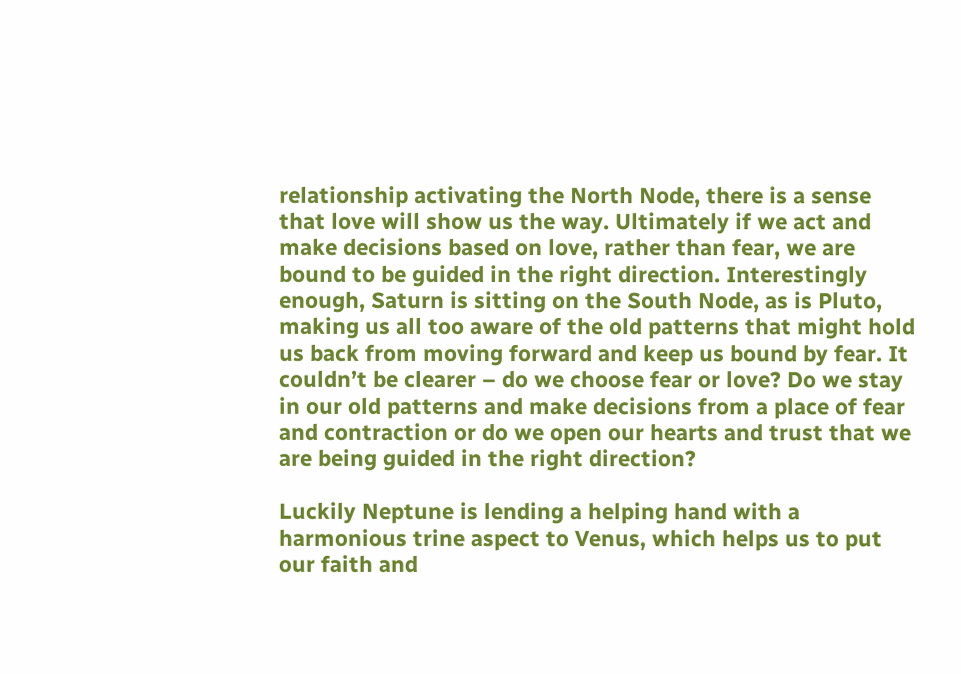relationship activating the North Node, there is a sense that love will show us the way. Ultimately if we act and make decisions based on love, rather than fear, we are bound to be guided in the right direction. Interestingly enough, Saturn is sitting on the South Node, as is Pluto, making us all too aware of the old patterns that might hold us back from moving forward and keep us bound by fear. It couldn’t be clearer – do we choose fear or love? Do we stay in our old patterns and make decisions from a place of fear and contraction or do we open our hearts and trust that we are being guided in the right direction?

Luckily Neptune is lending a helping hand with a harmonious trine aspect to Venus, which helps us to put our faith and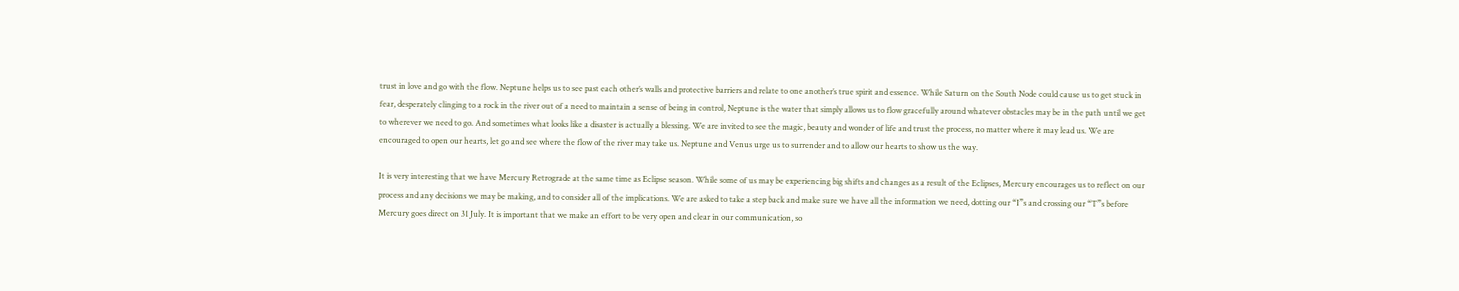trust in love and go with the flow. Neptune helps us to see past each other’s walls and protective barriers and relate to one another’s true spirit and essence. While Saturn on the South Node could cause us to get stuck in fear, desperately clinging to a rock in the river out of a need to maintain a sense of being in control, Neptune is the water that simply allows us to flow gracefully around whatever obstacles may be in the path until we get to wherever we need to go. And sometimes what looks like a disaster is actually a blessing. We are invited to see the magic, beauty and wonder of life and trust the process, no matter where it may lead us. We are encouraged to open our hearts, let go and see where the flow of the river may take us. Neptune and Venus urge us to surrender and to allow our hearts to show us the way.

It is very interesting that we have Mercury Retrograde at the same time as Eclipse season. While some of us may be experiencing big shifts and changes as a result of the Eclipses, Mercury encourages us to reflect on our process and any decisions we may be making, and to consider all of the implications. We are asked to take a step back and make sure we have all the information we need, dotting our “I”s and crossing our “T”s before Mercury goes direct on 31 July. It is important that we make an effort to be very open and clear in our communication, so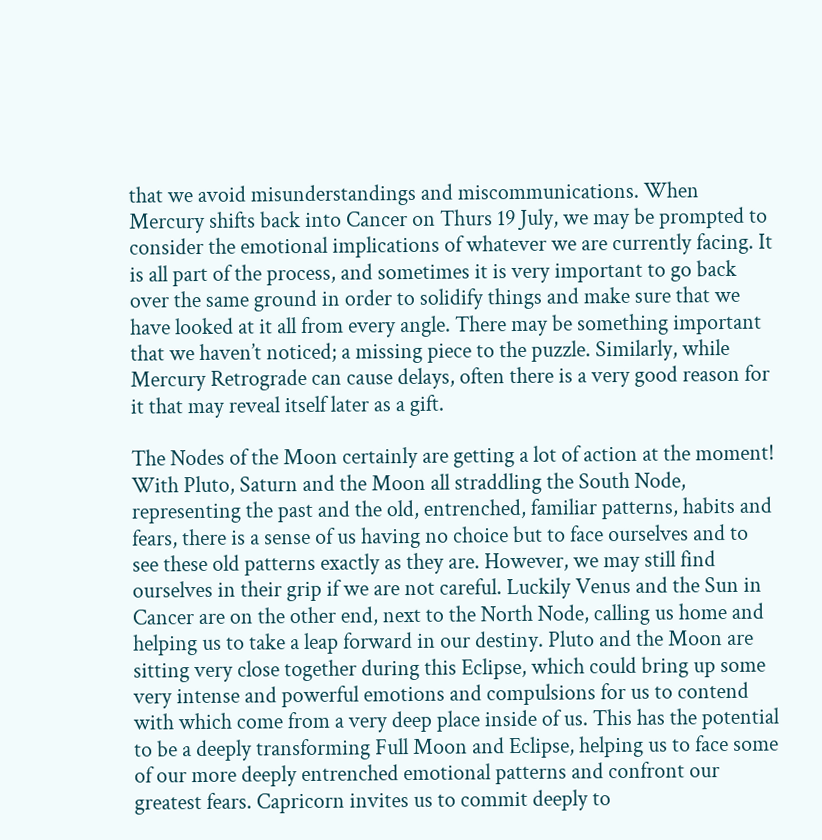that we avoid misunderstandings and miscommunications. When Mercury shifts back into Cancer on Thurs 19 July, we may be prompted to consider the emotional implications of whatever we are currently facing. It is all part of the process, and sometimes it is very important to go back over the same ground in order to solidify things and make sure that we have looked at it all from every angle. There may be something important that we haven’t noticed; a missing piece to the puzzle. Similarly, while Mercury Retrograde can cause delays, often there is a very good reason for it that may reveal itself later as a gift.

The Nodes of the Moon certainly are getting a lot of action at the moment! With Pluto, Saturn and the Moon all straddling the South Node, representing the past and the old, entrenched, familiar patterns, habits and fears, there is a sense of us having no choice but to face ourselves and to see these old patterns exactly as they are. However, we may still find ourselves in their grip if we are not careful. Luckily Venus and the Sun in Cancer are on the other end, next to the North Node, calling us home and helping us to take a leap forward in our destiny. Pluto and the Moon are sitting very close together during this Eclipse, which could bring up some very intense and powerful emotions and compulsions for us to contend with which come from a very deep place inside of us. This has the potential to be a deeply transforming Full Moon and Eclipse, helping us to face some of our more deeply entrenched emotional patterns and confront our greatest fears. Capricorn invites us to commit deeply to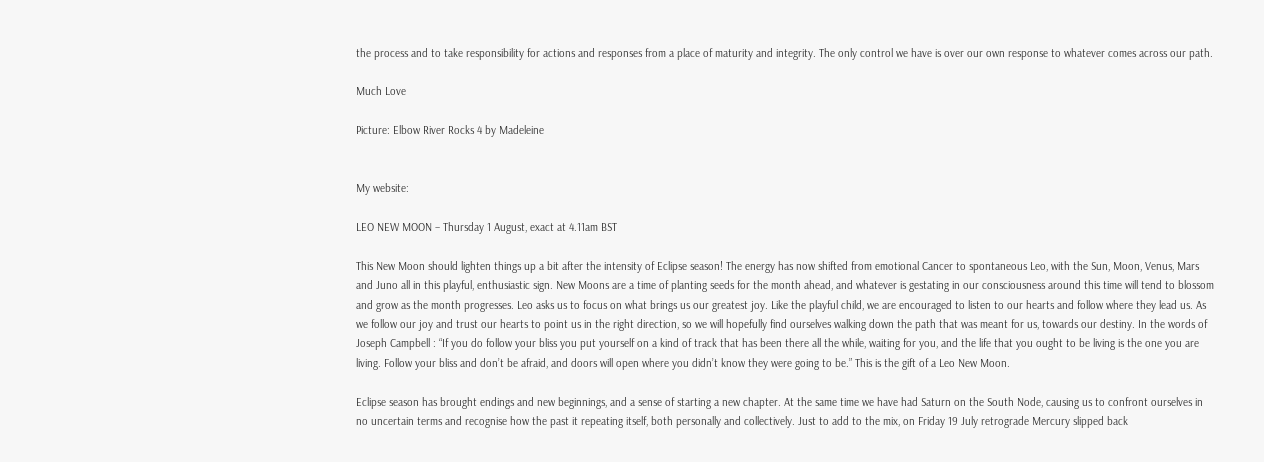the process and to take responsibility for actions and responses from a place of maturity and integrity. The only control we have is over our own response to whatever comes across our path.

Much Love

Picture: Elbow River Rocks 4 by Madeleine


My website:

LEO NEW MOON – Thursday 1 August, exact at 4.11am BST

This New Moon should lighten things up a bit after the intensity of Eclipse season! The energy has now shifted from emotional Cancer to spontaneous Leo, with the Sun, Moon, Venus, Mars and Juno all in this playful, enthusiastic sign. New Moons are a time of planting seeds for the month ahead, and whatever is gestating in our consciousness around this time will tend to blossom and grow as the month progresses. Leo asks us to focus on what brings us our greatest joy. Like the playful child, we are encouraged to listen to our hearts and follow where they lead us. As we follow our joy and trust our hearts to point us in the right direction, so we will hopefully find ourselves walking down the path that was meant for us, towards our destiny. In the words of Joseph Campbell : “If you do follow your bliss you put yourself on a kind of track that has been there all the while, waiting for you, and the life that you ought to be living is the one you are living. Follow your bliss and don’t be afraid, and doors will open where you didn’t know they were going to be.” This is the gift of a Leo New Moon.

Eclipse season has brought endings and new beginnings, and a sense of starting a new chapter. At the same time we have had Saturn on the South Node, causing us to confront ourselves in no uncertain terms and recognise how the past it repeating itself, both personally and collectively. Just to add to the mix, on Friday 19 July retrograde Mercury slipped back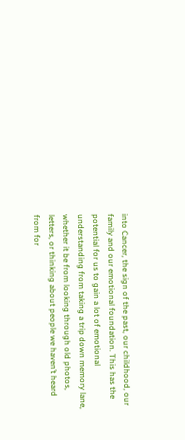into Cancer, the sign of the past, our childhood, our family and our emotional foundation. This has the potential for us to gain a lot of emotional understanding from taking a trip down memory lane, whether it be from looking through old photos, letters, or thinking about people we haven’t heard from for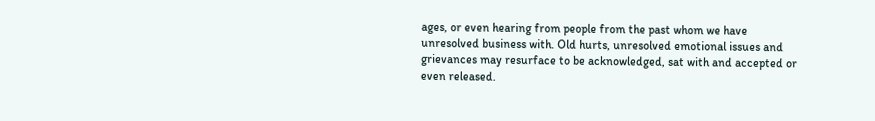ages, or even hearing from people from the past whom we have unresolved business with. Old hurts, unresolved emotional issues and grievances may resurface to be acknowledged, sat with and accepted or even released.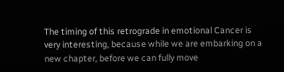The timing of this retrograde in emotional Cancer is very interesting, because while we are embarking on a new chapter, before we can fully move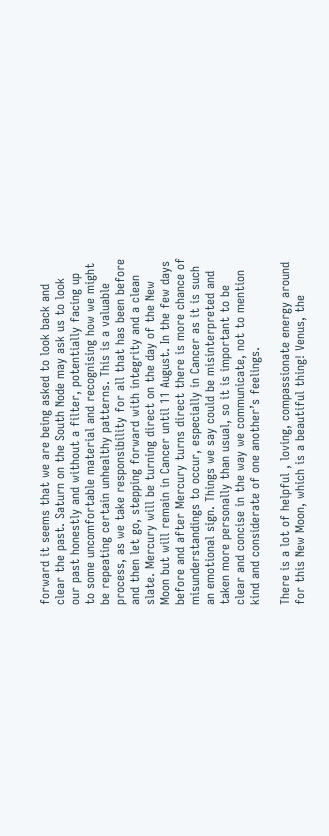forward it seems that we are being asked to look back and clear the past. Saturn on the South Node may ask us to look our past honestly and without a filter, potentially facing up to some uncomfortable material and recognising how we might be repeating certain unhealthy patterns. This is a valuable process, as we take responsibility for all that has been before and then let go, stepping forward with integrity and a clean slate. Mercury will be turning direct on the day of the New Moon but will remain in Cancer until 11 August. In the few days before and after Mercury turns direct there is more chance of misunderstandings to occur, especially in Cancer as it is such an emotional sign. Things we say could be misinterpreted and taken more personally than usual, so it is important to be clear and concise in the way we communicate, not to mention kind and considerate of one another’s feelings.

There is a lot of helpful , loving, compassionate energy around for this New Moon, which is a beautiful thing! Venus, the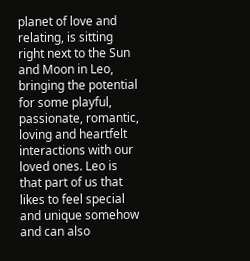planet of love and relating, is sitting right next to the Sun and Moon in Leo, bringing the potential for some playful, passionate, romantic, loving and heartfelt interactions with our loved ones. Leo is that part of us that likes to feel special and unique somehow and can also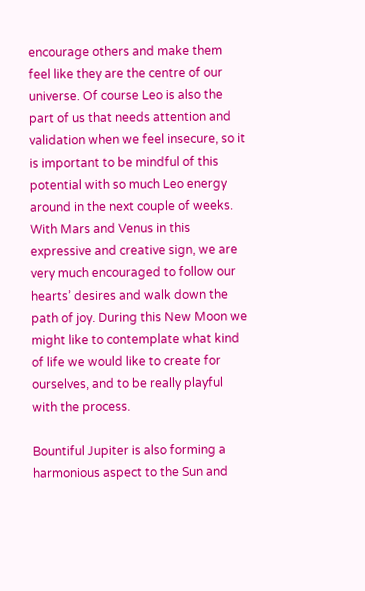encourage others and make them feel like they are the centre of our universe. Of course Leo is also the part of us that needs attention and validation when we feel insecure, so it is important to be mindful of this potential with so much Leo energy around in the next couple of weeks. With Mars and Venus in this expressive and creative sign, we are very much encouraged to follow our hearts’ desires and walk down the path of joy. During this New Moon we might like to contemplate what kind of life we would like to create for ourselves, and to be really playful with the process.

Bountiful Jupiter is also forming a harmonious aspect to the Sun and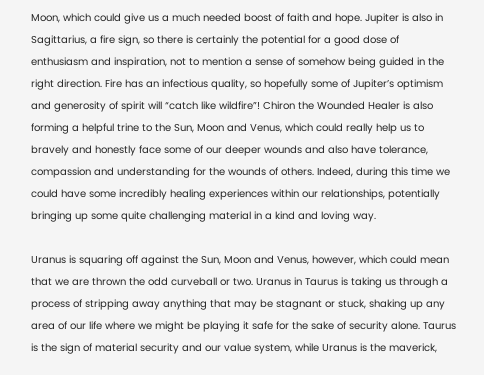Moon, which could give us a much needed boost of faith and hope. Jupiter is also in Sagittarius, a fire sign, so there is certainly the potential for a good dose of enthusiasm and inspiration, not to mention a sense of somehow being guided in the right direction. Fire has an infectious quality, so hopefully some of Jupiter’s optimism and generosity of spirit will “catch like wildfire”! Chiron the Wounded Healer is also forming a helpful trine to the Sun, Moon and Venus, which could really help us to bravely and honestly face some of our deeper wounds and also have tolerance, compassion and understanding for the wounds of others. Indeed, during this time we could have some incredibly healing experiences within our relationships, potentially bringing up some quite challenging material in a kind and loving way.

Uranus is squaring off against the Sun, Moon and Venus, however, which could mean that we are thrown the odd curveball or two. Uranus in Taurus is taking us through a process of stripping away anything that may be stagnant or stuck, shaking up any area of our life where we might be playing it safe for the sake of security alone. Taurus is the sign of material security and our value system, while Uranus is the maverick,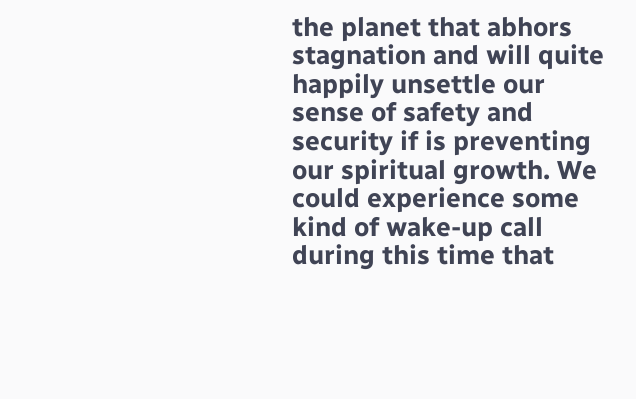the planet that abhors stagnation and will quite happily unsettle our sense of safety and security if is preventing our spiritual growth. We could experience some kind of wake-up call during this time that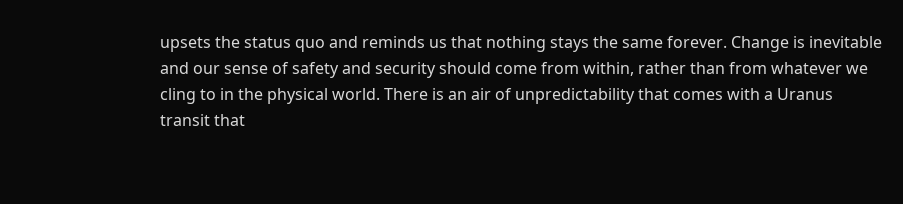upsets the status quo and reminds us that nothing stays the same forever. Change is inevitable and our sense of safety and security should come from within, rather than from whatever we cling to in the physical world. There is an air of unpredictability that comes with a Uranus transit that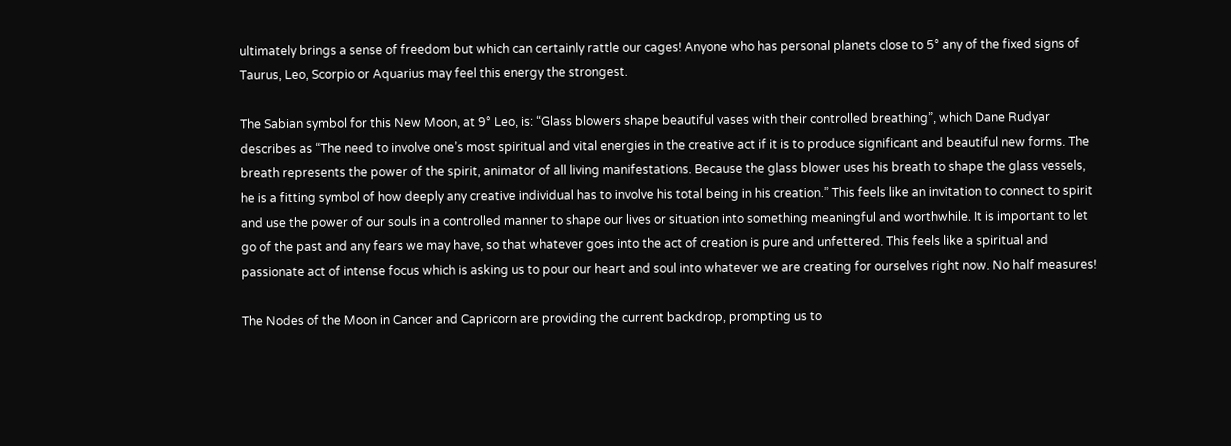ultimately brings a sense of freedom but which can certainly rattle our cages! Anyone who has personal planets close to 5° any of the fixed signs of Taurus, Leo, Scorpio or Aquarius may feel this energy the strongest.

The Sabian symbol for this New Moon, at 9° Leo, is: “Glass blowers shape beautiful vases with their controlled breathing”, which Dane Rudyar describes as “The need to involve one’s most spiritual and vital energies in the creative act if it is to produce significant and beautiful new forms. The breath represents the power of the spirit, animator of all living manifestations. Because the glass blower uses his breath to shape the glass vessels, he is a fitting symbol of how deeply any creative individual has to involve his total being in his creation.” This feels like an invitation to connect to spirit and use the power of our souls in a controlled manner to shape our lives or situation into something meaningful and worthwhile. It is important to let go of the past and any fears we may have, so that whatever goes into the act of creation is pure and unfettered. This feels like a spiritual and passionate act of intense focus which is asking us to pour our heart and soul into whatever we are creating for ourselves right now. No half measures!

The Nodes of the Moon in Cancer and Capricorn are providing the current backdrop, prompting us to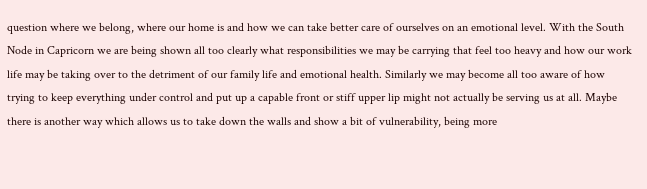question where we belong, where our home is and how we can take better care of ourselves on an emotional level. With the South Node in Capricorn we are being shown all too clearly what responsibilities we may be carrying that feel too heavy and how our work life may be taking over to the detriment of our family life and emotional health. Similarly we may become all too aware of how trying to keep everything under control and put up a capable front or stiff upper lip might not actually be serving us at all. Maybe there is another way which allows us to take down the walls and show a bit of vulnerability, being more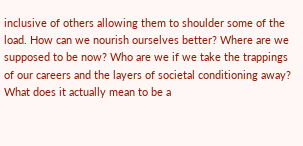inclusive of others allowing them to shoulder some of the load. How can we nourish ourselves better? Where are we supposed to be now? Who are we if we take the trappings of our careers and the layers of societal conditioning away? What does it actually mean to be a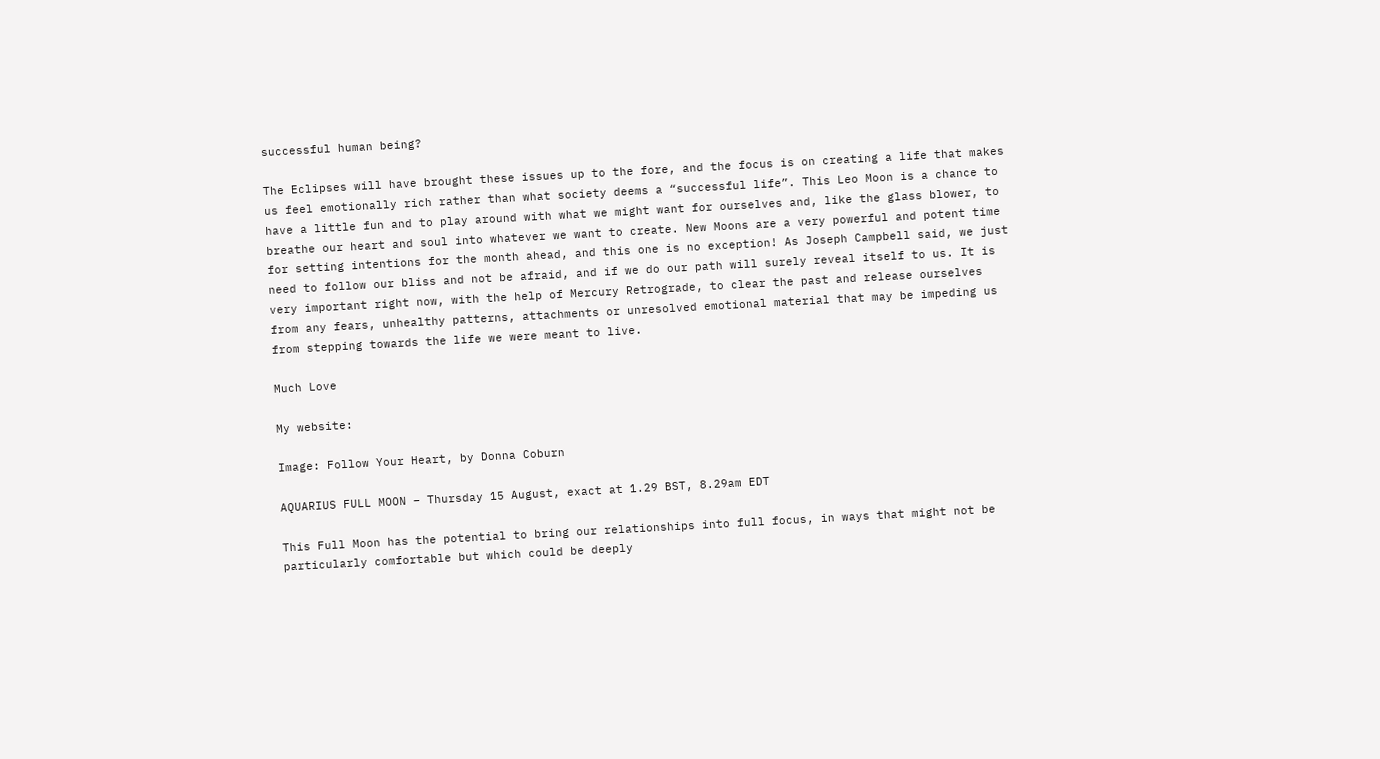successful human being?

The Eclipses will have brought these issues up to the fore, and the focus is on creating a life that makes us feel emotionally rich rather than what society deems a “successful life”. This Leo Moon is a chance to have a little fun and to play around with what we might want for ourselves and, like the glass blower, to breathe our heart and soul into whatever we want to create. New Moons are a very powerful and potent time for setting intentions for the month ahead, and this one is no exception! As Joseph Campbell said, we just need to follow our bliss and not be afraid, and if we do our path will surely reveal itself to us. It is very important right now, with the help of Mercury Retrograde, to clear the past and release ourselves from any fears, unhealthy patterns, attachments or unresolved emotional material that may be impeding us from stepping towards the life we were meant to live.

Much Love

My website:

Image: Follow Your Heart, by Donna Coburn

AQUARIUS FULL MOON – Thursday 15 August, exact at 1.29 BST, 8.29am EDT

This Full Moon has the potential to bring our relationships into full focus, in ways that might not be particularly comfortable but which could be deeply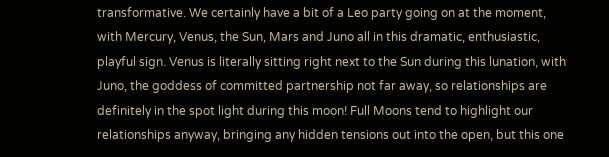transformative. We certainly have a bit of a Leo party going on at the moment, with Mercury, Venus, the Sun, Mars and Juno all in this dramatic, enthusiastic, playful sign. Venus is literally sitting right next to the Sun during this lunation, with Juno, the goddess of committed partnership not far away, so relationships are definitely in the spot light during this moon! Full Moons tend to highlight our relationships anyway, bringing any hidden tensions out into the open, but this one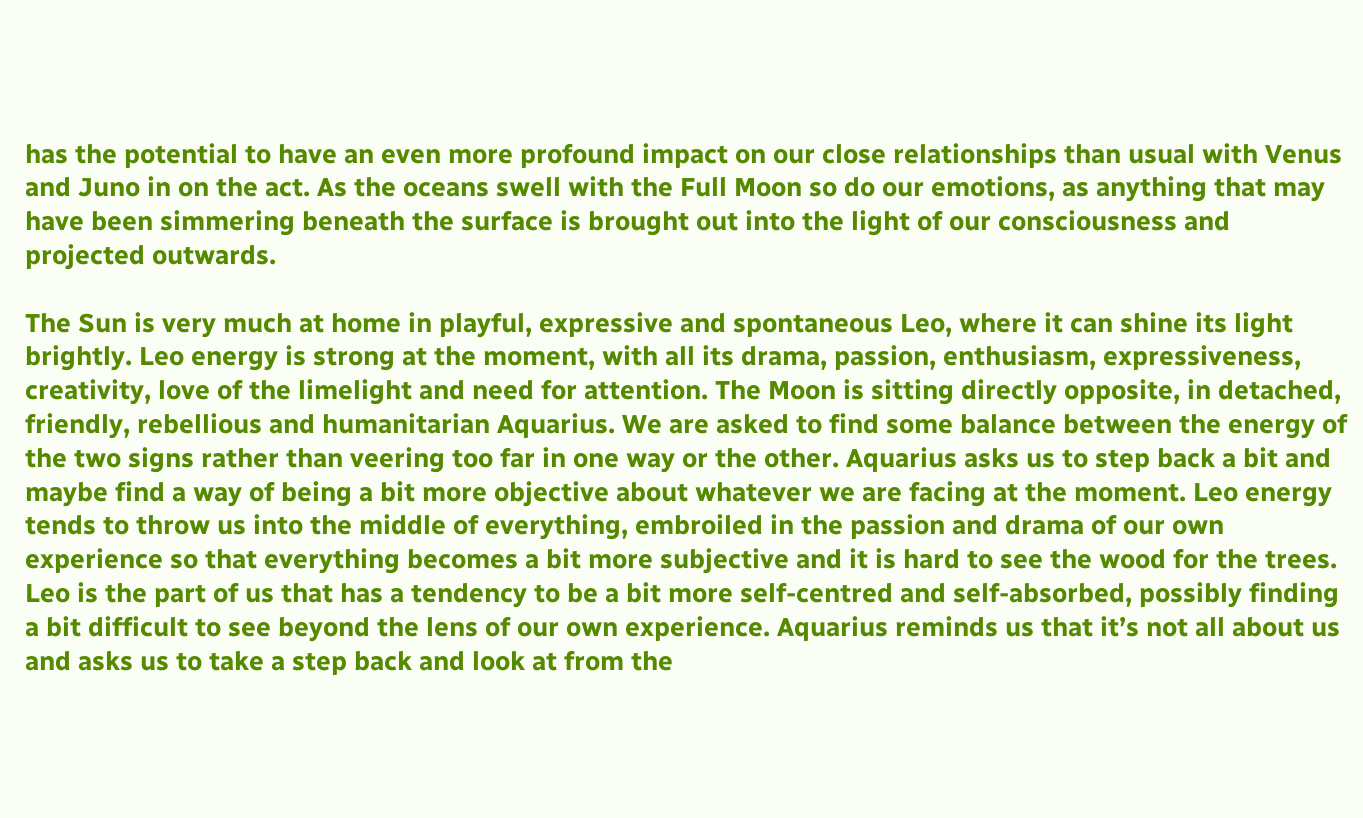has the potential to have an even more profound impact on our close relationships than usual with Venus and Juno in on the act. As the oceans swell with the Full Moon so do our emotions, as anything that may have been simmering beneath the surface is brought out into the light of our consciousness and projected outwards.

The Sun is very much at home in playful, expressive and spontaneous Leo, where it can shine its light brightly. Leo energy is strong at the moment, with all its drama, passion, enthusiasm, expressiveness, creativity, love of the limelight and need for attention. The Moon is sitting directly opposite, in detached, friendly, rebellious and humanitarian Aquarius. We are asked to find some balance between the energy of the two signs rather than veering too far in one way or the other. Aquarius asks us to step back a bit and maybe find a way of being a bit more objective about whatever we are facing at the moment. Leo energy tends to throw us into the middle of everything, embroiled in the passion and drama of our own experience so that everything becomes a bit more subjective and it is hard to see the wood for the trees. Leo is the part of us that has a tendency to be a bit more self-centred and self-absorbed, possibly finding a bit difficult to see beyond the lens of our own experience. Aquarius reminds us that it’s not all about us and asks us to take a step back and look at from the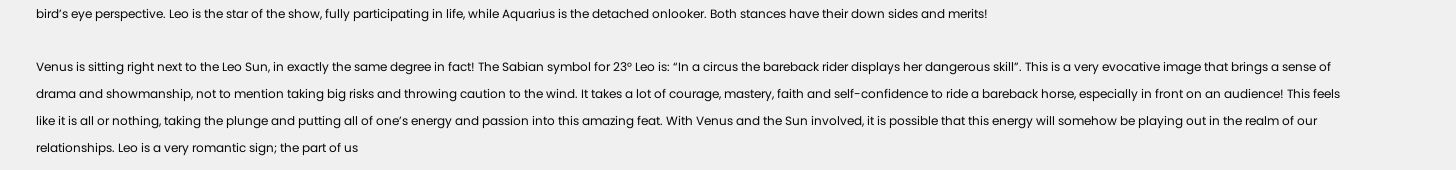bird’s eye perspective. Leo is the star of the show, fully participating in life, while Aquarius is the detached onlooker. Both stances have their down sides and merits!

Venus is sitting right next to the Leo Sun, in exactly the same degree in fact! The Sabian symbol for 23° Leo is: “In a circus the bareback rider displays her dangerous skill”. This is a very evocative image that brings a sense of drama and showmanship, not to mention taking big risks and throwing caution to the wind. It takes a lot of courage, mastery, faith and self-confidence to ride a bareback horse, especially in front on an audience! This feels like it is all or nothing, taking the plunge and putting all of one’s energy and passion into this amazing feat. With Venus and the Sun involved, it is possible that this energy will somehow be playing out in the realm of our relationships. Leo is a very romantic sign; the part of us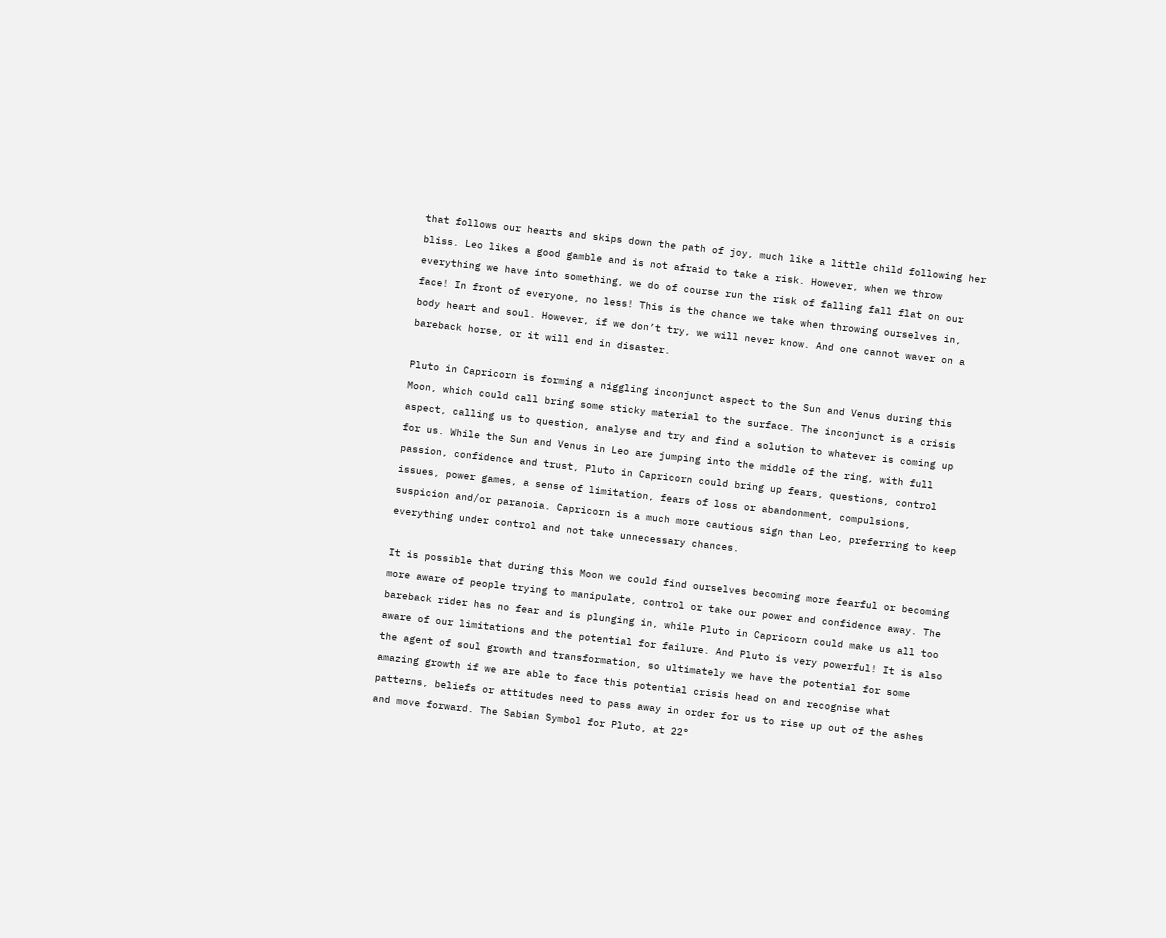that follows our hearts and skips down the path of joy, much like a little child following her bliss. Leo likes a good gamble and is not afraid to take a risk. However, when we throw everything we have into something, we do of course run the risk of falling fall flat on our face! In front of everyone, no less! This is the chance we take when throwing ourselves in, body heart and soul. However, if we don’t try, we will never know. And one cannot waver on a bareback horse, or it will end in disaster.

Pluto in Capricorn is forming a niggling inconjunct aspect to the Sun and Venus during this Moon, which could call bring some sticky material to the surface. The inconjunct is a crisis aspect, calling us to question, analyse and try and find a solution to whatever is coming up for us. While the Sun and Venus in Leo are jumping into the middle of the ring, with full passion, confidence and trust, Pluto in Capricorn could bring up fears, questions, control issues, power games, a sense of limitation, fears of loss or abandonment, compulsions, suspicion and/or paranoia. Capricorn is a much more cautious sign than Leo, preferring to keep everything under control and not take unnecessary chances.

It is possible that during this Moon we could find ourselves becoming more fearful or becoming more aware of people trying to manipulate, control or take our power and confidence away. The bareback rider has no fear and is plunging in, while Pluto in Capricorn could make us all too aware of our limitations and the potential for failure. And Pluto is very powerful! It is also the agent of soul growth and transformation, so ultimately we have the potential for some amazing growth if we are able to face this potential crisis head on and recognise what patterns, beliefs or attitudes need to pass away in order for us to rise up out of the ashes and move forward. The Sabian Symbol for Pluto, at 22°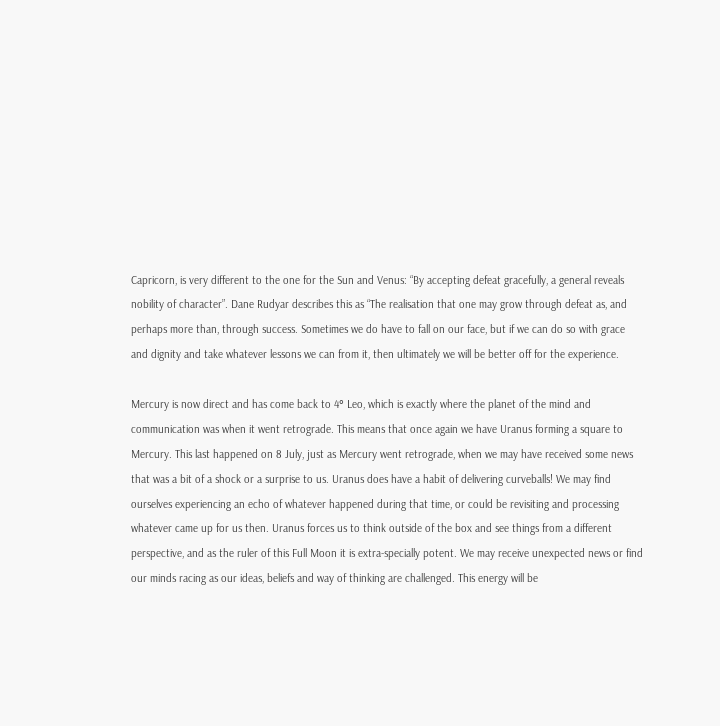Capricorn, is very different to the one for the Sun and Venus: “By accepting defeat gracefully, a general reveals nobility of character”. Dane Rudyar describes this as “The realisation that one may grow through defeat as, and perhaps more than, through success. Sometimes we do have to fall on our face, but if we can do so with grace and dignity and take whatever lessons we can from it, then ultimately we will be better off for the experience.

Mercury is now direct and has come back to 4° Leo, which is exactly where the planet of the mind and communication was when it went retrograde. This means that once again we have Uranus forming a square to Mercury. This last happened on 8 July, just as Mercury went retrograde, when we may have received some news that was a bit of a shock or a surprise to us. Uranus does have a habit of delivering curveballs! We may find ourselves experiencing an echo of whatever happened during that time, or could be revisiting and processing whatever came up for us then. Uranus forces us to think outside of the box and see things from a different perspective, and as the ruler of this Full Moon it is extra-specially potent. We may receive unexpected news or find our minds racing as our ideas, beliefs and way of thinking are challenged. This energy will be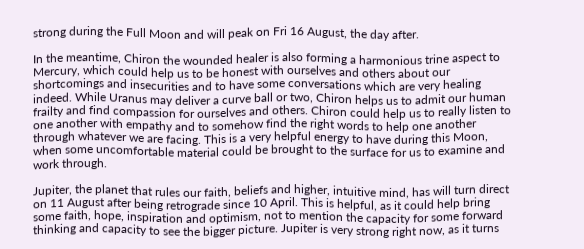strong during the Full Moon and will peak on Fri 16 August, the day after.

In the meantime, Chiron the wounded healer is also forming a harmonious trine aspect to Mercury, which could help us to be honest with ourselves and others about our shortcomings and insecurities and to have some conversations which are very healing indeed. While Uranus may deliver a curve ball or two, Chiron helps us to admit our human frailty and find compassion for ourselves and others. Chiron could help us to really listen to one another with empathy and to somehow find the right words to help one another through whatever we are facing. This is a very helpful energy to have during this Moon, when some uncomfortable material could be brought to the surface for us to examine and work through.

Jupiter, the planet that rules our faith, beliefs and higher, intuitive mind, has will turn direct on 11 August after being retrograde since 10 April. This is helpful, as it could help bring some faith, hope, inspiration and optimism, not to mention the capacity for some forward thinking and capacity to see the bigger picture. Jupiter is very strong right now, as it turns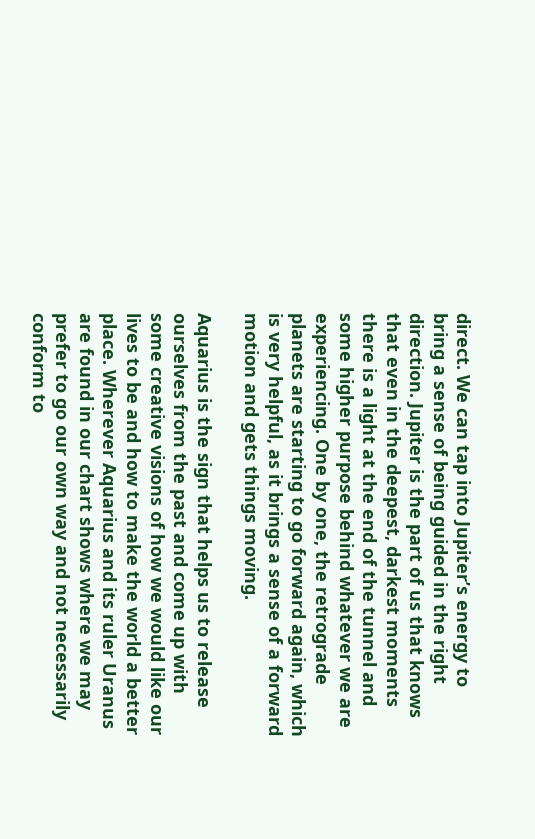direct. We can tap into Jupiter’s energy to bring a sense of being guided in the right direction. Jupiter is the part of us that knows that even in the deepest, darkest moments there is a light at the end of the tunnel and some higher purpose behind whatever we are experiencing. One by one, the retrograde planets are starting to go forward again, which is very helpful, as it brings a sense of a forward motion and gets things moving.

Aquarius is the sign that helps us to release ourselves from the past and come up with some creative visions of how we would like our lives to be and how to make the world a better place. Wherever Aquarius and its ruler Uranus are found in our chart shows where we may prefer to go our own way and not necessarily conform to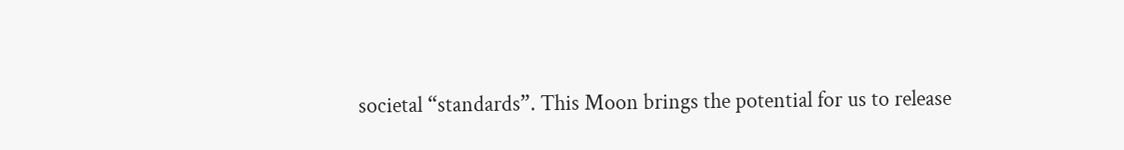societal “standards”. This Moon brings the potential for us to release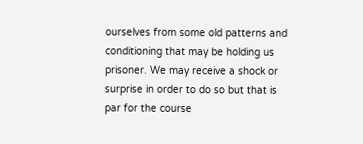ourselves from some old patterns and conditioning that may be holding us prisoner. We may receive a shock or surprise in order to do so but that is par for the course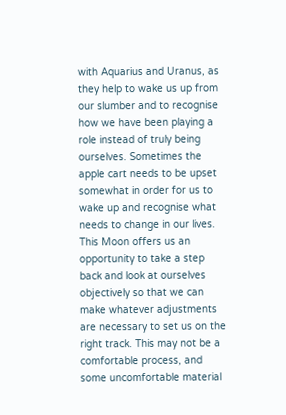with Aquarius and Uranus, as they help to wake us up from our slumber and to recognise how we have been playing a role instead of truly being ourselves. Sometimes the apple cart needs to be upset somewhat in order for us to wake up and recognise what needs to change in our lives. This Moon offers us an opportunity to take a step back and look at ourselves objectively so that we can make whatever adjustments are necessary to set us on the right track. This may not be a comfortable process, and some uncomfortable material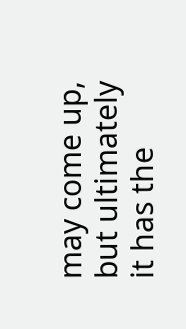may come up, but ultimately it has the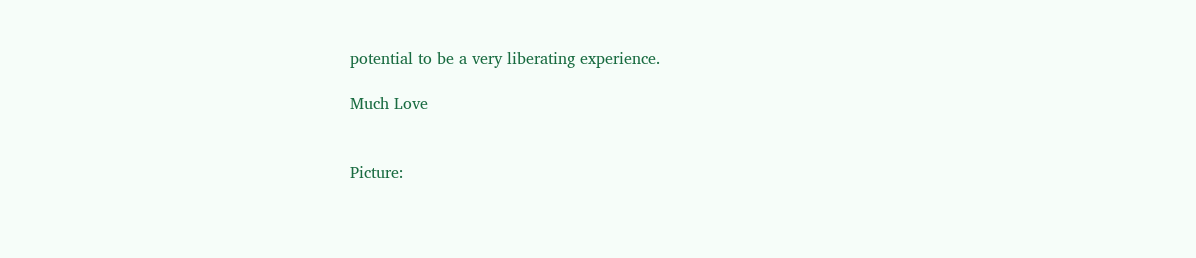potential to be a very liberating experience.

Much Love


Picture: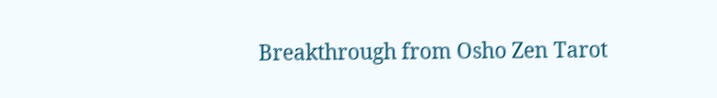Breakthrough from Osho Zen Tarot